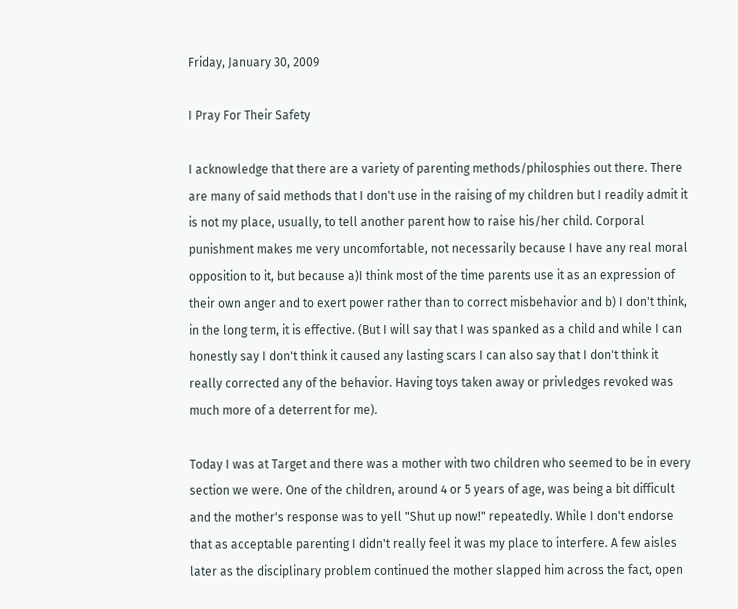Friday, January 30, 2009

I Pray For Their Safety

I acknowledge that there are a variety of parenting methods/philosphies out there. There are many of said methods that I don't use in the raising of my children but I readily admit it is not my place, usually, to tell another parent how to raise his/her child. Corporal punishment makes me very uncomfortable, not necessarily because I have any real moral opposition to it, but because a)I think most of the time parents use it as an expression of their own anger and to exert power rather than to correct misbehavior and b) I don't think, in the long term, it is effective. (But I will say that I was spanked as a child and while I can honestly say I don't think it caused any lasting scars I can also say that I don't think it really corrected any of the behavior. Having toys taken away or privledges revoked was much more of a deterrent for me).

Today I was at Target and there was a mother with two children who seemed to be in every section we were. One of the children, around 4 or 5 years of age, was being a bit difficult and the mother's response was to yell "Shut up now!" repeatedly. While I don't endorse that as acceptable parenting I didn't really feel it was my place to interfere. A few aisles later as the disciplinary problem continued the mother slapped him across the fact, open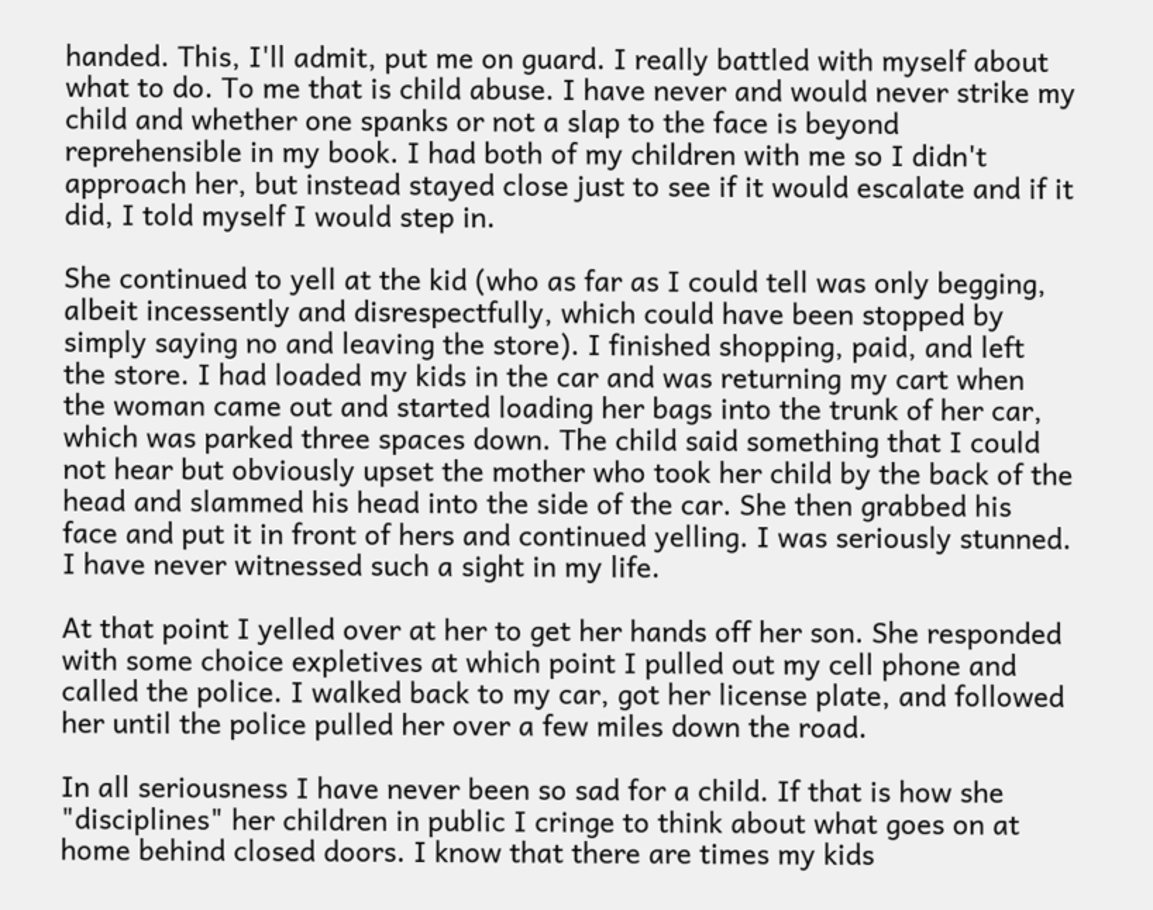handed. This, I'll admit, put me on guard. I really battled with myself about what to do. To me that is child abuse. I have never and would never strike my child and whether one spanks or not a slap to the face is beyond reprehensible in my book. I had both of my children with me so I didn't approach her, but instead stayed close just to see if it would escalate and if it did, I told myself I would step in.

She continued to yell at the kid (who as far as I could tell was only begging, albeit incessently and disrespectfully, which could have been stopped by simply saying no and leaving the store). I finished shopping, paid, and left the store. I had loaded my kids in the car and was returning my cart when the woman came out and started loading her bags into the trunk of her car, which was parked three spaces down. The child said something that I could not hear but obviously upset the mother who took her child by the back of the head and slammed his head into the side of the car. She then grabbed his face and put it in front of hers and continued yelling. I was seriously stunned. I have never witnessed such a sight in my life.

At that point I yelled over at her to get her hands off her son. She responded with some choice expletives at which point I pulled out my cell phone and called the police. I walked back to my car, got her license plate, and followed her until the police pulled her over a few miles down the road.

In all seriousness I have never been so sad for a child. If that is how she "disciplines" her children in public I cringe to think about what goes on at home behind closed doors. I know that there are times my kids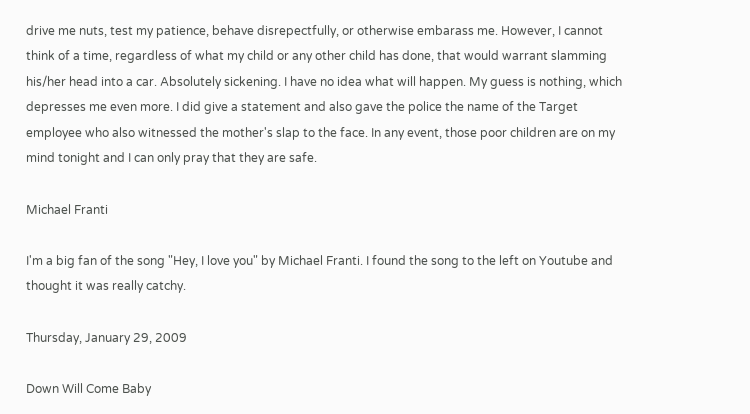drive me nuts, test my patience, behave disrepectfully, or otherwise embarass me. However, I cannot think of a time, regardless of what my child or any other child has done, that would warrant slamming his/her head into a car. Absolutely sickening. I have no idea what will happen. My guess is nothing, which depresses me even more. I did give a statement and also gave the police the name of the Target employee who also witnessed the mother's slap to the face. In any event, those poor children are on my mind tonight and I can only pray that they are safe.

Michael Franti

I'm a big fan of the song "Hey, I love you" by Michael Franti. I found the song to the left on Youtube and thought it was really catchy.

Thursday, January 29, 2009

Down Will Come Baby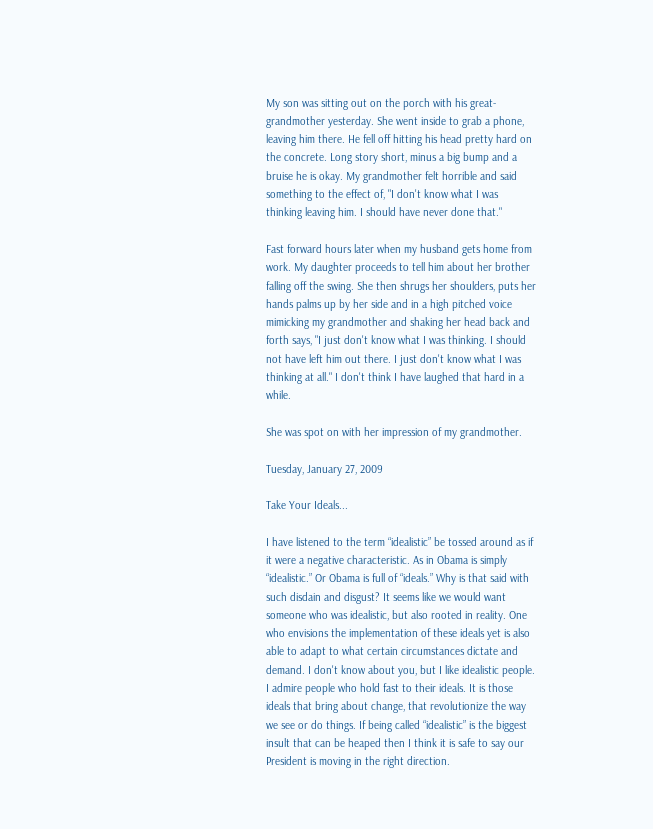My son was sitting out on the porch with his great-grandmother yesterday. She went inside to grab a phone, leaving him there. He fell off hitting his head pretty hard on the concrete. Long story short, minus a big bump and a bruise he is okay. My grandmother felt horrible and said something to the effect of, "I don't know what I was thinking leaving him. I should have never done that."

Fast forward hours later when my husband gets home from work. My daughter proceeds to tell him about her brother falling off the swing. She then shrugs her shoulders, puts her hands palms up by her side and in a high pitched voice mimicking my grandmother and shaking her head back and forth says, "I just don't know what I was thinking. I should not have left him out there. I just don't know what I was thinking at all." I don't think I have laughed that hard in a while.

She was spot on with her impression of my grandmother.

Tuesday, January 27, 2009

Take Your Ideals...

I have listened to the term “idealistic” be tossed around as if it were a negative characteristic. As in Obama is simply “idealistic.” Or Obama is full of “ideals.” Why is that said with such disdain and disgust? It seems like we would want someone who was idealistic, but also rooted in reality. One who envisions the implementation of these ideals yet is also able to adapt to what certain circumstances dictate and demand. I don't know about you, but I like idealistic people. I admire people who hold fast to their ideals. It is those ideals that bring about change, that revolutionize the way we see or do things. If being called “idealistic” is the biggest insult that can be heaped then I think it is safe to say our President is moving in the right direction.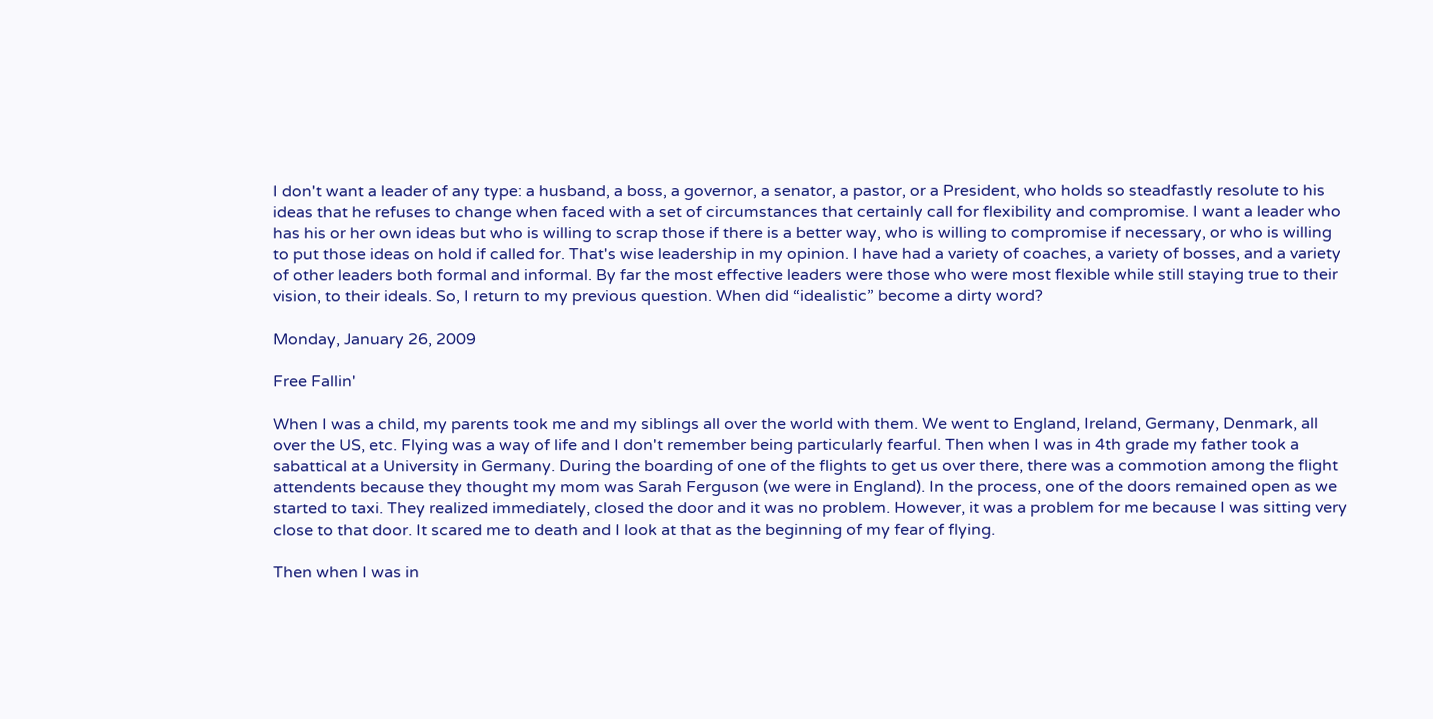I don't want a leader of any type: a husband, a boss, a governor, a senator, a pastor, or a President, who holds so steadfastly resolute to his ideas that he refuses to change when faced with a set of circumstances that certainly call for flexibility and compromise. I want a leader who has his or her own ideas but who is willing to scrap those if there is a better way, who is willing to compromise if necessary, or who is willing to put those ideas on hold if called for. That's wise leadership in my opinion. I have had a variety of coaches, a variety of bosses, and a variety of other leaders both formal and informal. By far the most effective leaders were those who were most flexible while still staying true to their vision, to their ideals. So, I return to my previous question. When did “idealistic” become a dirty word?

Monday, January 26, 2009

Free Fallin'

When I was a child, my parents took me and my siblings all over the world with them. We went to England, Ireland, Germany, Denmark, all over the US, etc. Flying was a way of life and I don't remember being particularly fearful. Then when I was in 4th grade my father took a sabattical at a University in Germany. During the boarding of one of the flights to get us over there, there was a commotion among the flight attendents because they thought my mom was Sarah Ferguson (we were in England). In the process, one of the doors remained open as we started to taxi. They realized immediately, closed the door and it was no problem. However, it was a problem for me because I was sitting very close to that door. It scared me to death and I look at that as the beginning of my fear of flying.

Then when I was in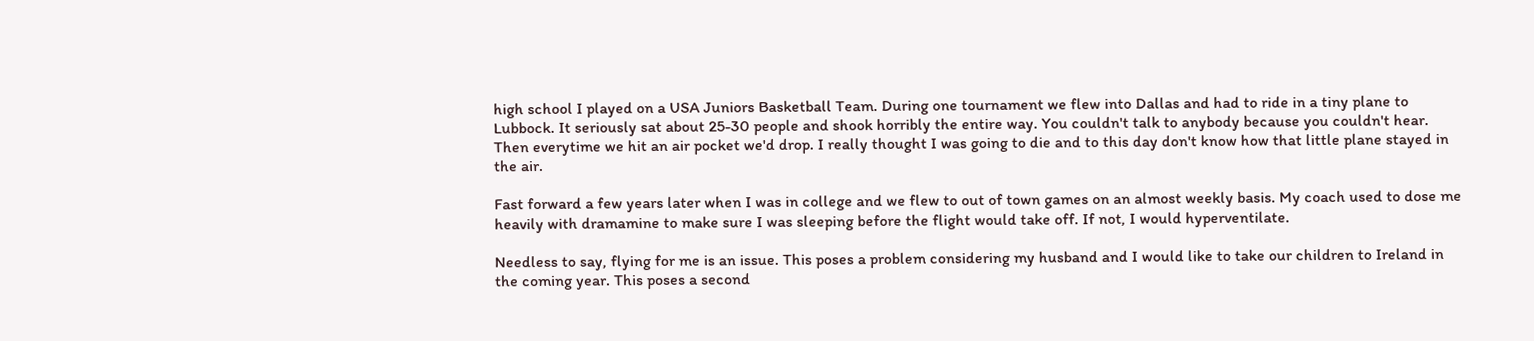high school I played on a USA Juniors Basketball Team. During one tournament we flew into Dallas and had to ride in a tiny plane to Lubbock. It seriously sat about 25-30 people and shook horribly the entire way. You couldn't talk to anybody because you couldn't hear. Then everytime we hit an air pocket we'd drop. I really thought I was going to die and to this day don't know how that little plane stayed in the air.

Fast forward a few years later when I was in college and we flew to out of town games on an almost weekly basis. My coach used to dose me heavily with dramamine to make sure I was sleeping before the flight would take off. If not, I would hyperventilate.

Needless to say, flying for me is an issue. This poses a problem considering my husband and I would like to take our children to Ireland in the coming year. This poses a second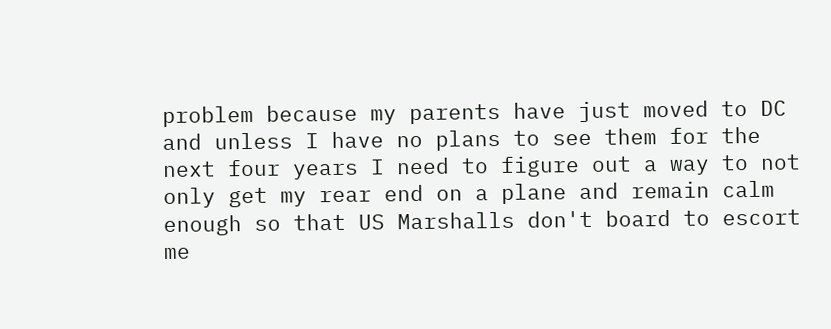problem because my parents have just moved to DC and unless I have no plans to see them for the next four years I need to figure out a way to not only get my rear end on a plane and remain calm enough so that US Marshalls don't board to escort me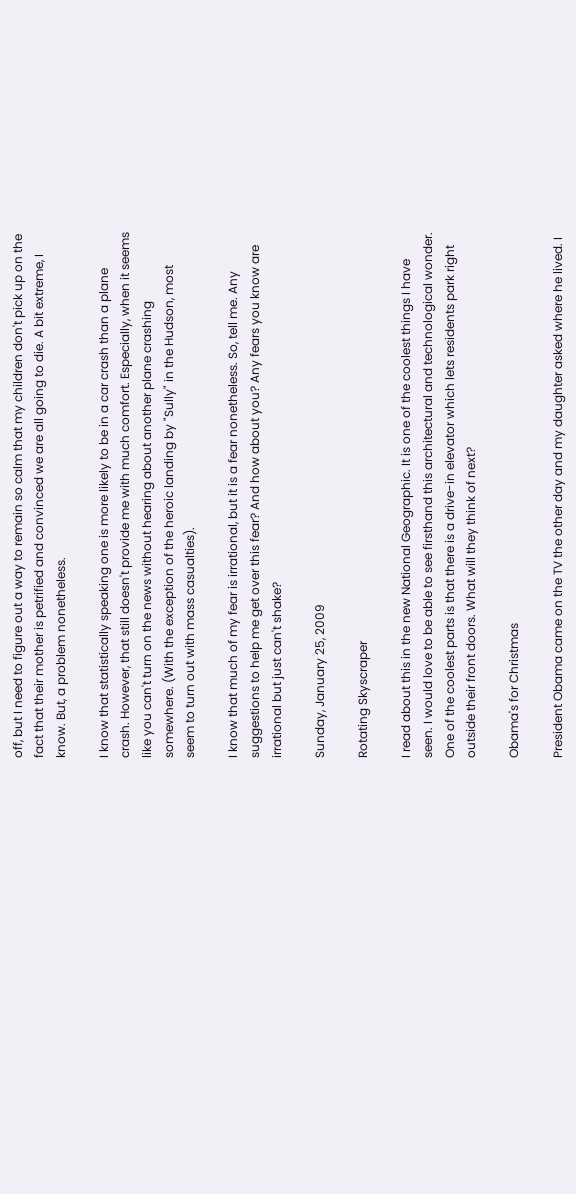off, but I need to figure out a way to remain so calm that my children don't pick up on the fact that their mother is petrified and convinced we are all going to die. A bit extreme, I know. But, a problem nonetheless.

I know that statistically speaking one is more likely to be in a car crash than a plane crash. However, that still doesn't provide me with much comfort. Especially, when it seems like you can't turn on the news without hearing about another plane crashing somewhere. (With the exception of the heroic landing by "Sully" in the Hudson, most seem to turn out with mass casualties).

I know that much of my fear is irrational, but it is a fear nonetheless. So, tell me. Any suggestions to help me get over this fear? And how about you? Any fears you know are irrational but just can't shake?

Sunday, January 25, 2009

Rotating Skyscraper

I read about this in the new National Geographic. It is one of the coolest things I have seen. I would love to be able to see firsthand this architectural and technological wonder. One of the coolest parts is that there is a drive-in elevator which lets residents park right outside their front doors. What will they think of next?

Obama's for Christmas

President Obama came on the TV the other day and my daughter asked where he lived. I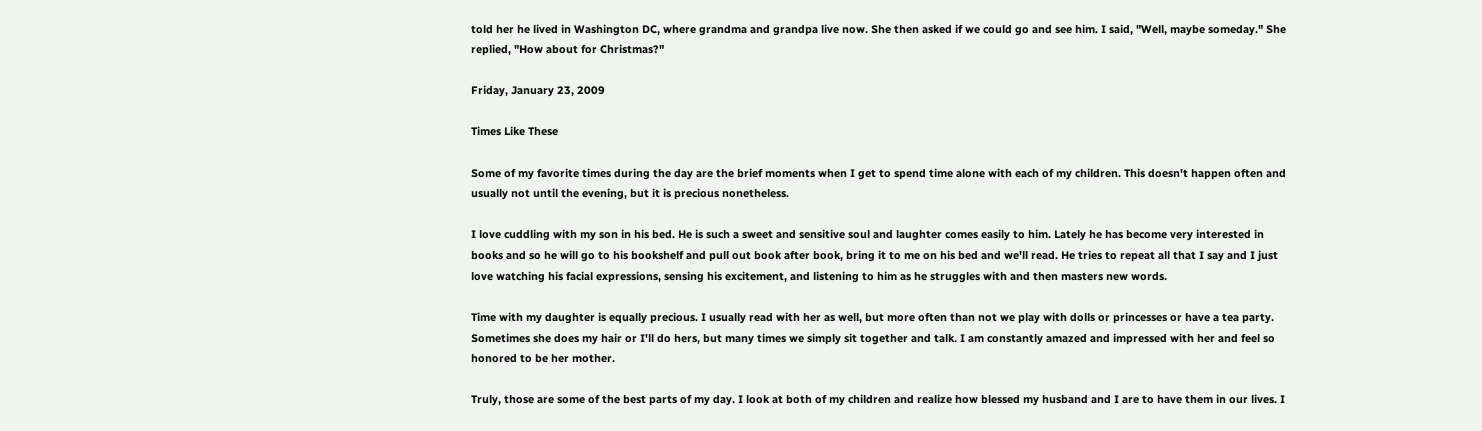told her he lived in Washington DC, where grandma and grandpa live now. She then asked if we could go and see him. I said, "Well, maybe someday." She replied, "How about for Christmas?"

Friday, January 23, 2009

Times Like These

Some of my favorite times during the day are the brief moments when I get to spend time alone with each of my children. This doesn't happen often and usually not until the evening, but it is precious nonetheless.

I love cuddling with my son in his bed. He is such a sweet and sensitive soul and laughter comes easily to him. Lately he has become very interested in books and so he will go to his bookshelf and pull out book after book, bring it to me on his bed and we'll read. He tries to repeat all that I say and I just love watching his facial expressions, sensing his excitement, and listening to him as he struggles with and then masters new words.

Time with my daughter is equally precious. I usually read with her as well, but more often than not we play with dolls or princesses or have a tea party. Sometimes she does my hair or I'll do hers, but many times we simply sit together and talk. I am constantly amazed and impressed with her and feel so honored to be her mother.

Truly, those are some of the best parts of my day. I look at both of my children and realize how blessed my husband and I are to have them in our lives. I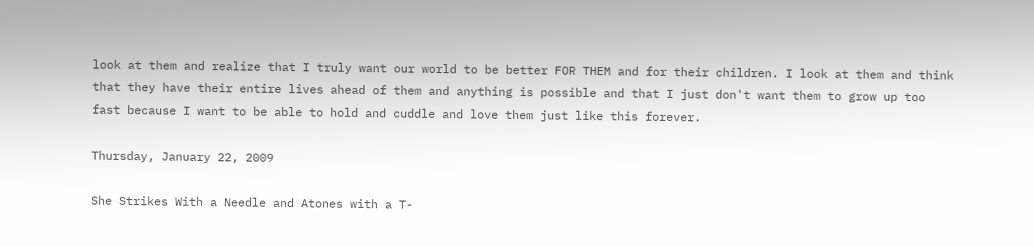look at them and realize that I truly want our world to be better FOR THEM and for their children. I look at them and think that they have their entire lives ahead of them and anything is possible and that I just don't want them to grow up too fast because I want to be able to hold and cuddle and love them just like this forever.

Thursday, January 22, 2009

She Strikes With a Needle and Atones with a T-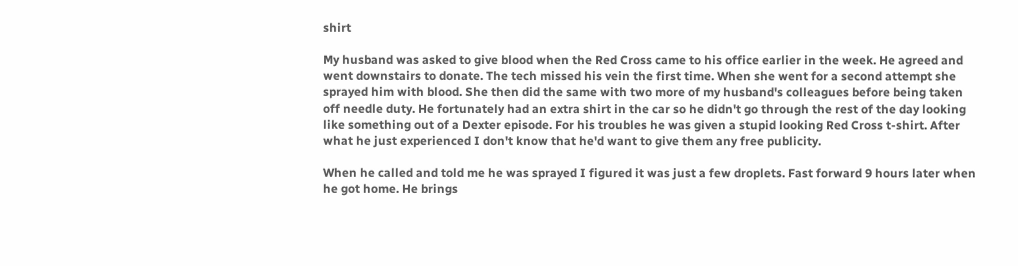shirt

My husband was asked to give blood when the Red Cross came to his office earlier in the week. He agreed and went downstairs to donate. The tech missed his vein the first time. When she went for a second attempt she sprayed him with blood. She then did the same with two more of my husband's colleagues before being taken off needle duty. He fortunately had an extra shirt in the car so he didn't go through the rest of the day looking like something out of a Dexter episode. For his troubles he was given a stupid looking Red Cross t-shirt. After what he just experienced I don't know that he'd want to give them any free publicity.

When he called and told me he was sprayed I figured it was just a few droplets. Fast forward 9 hours later when he got home. He brings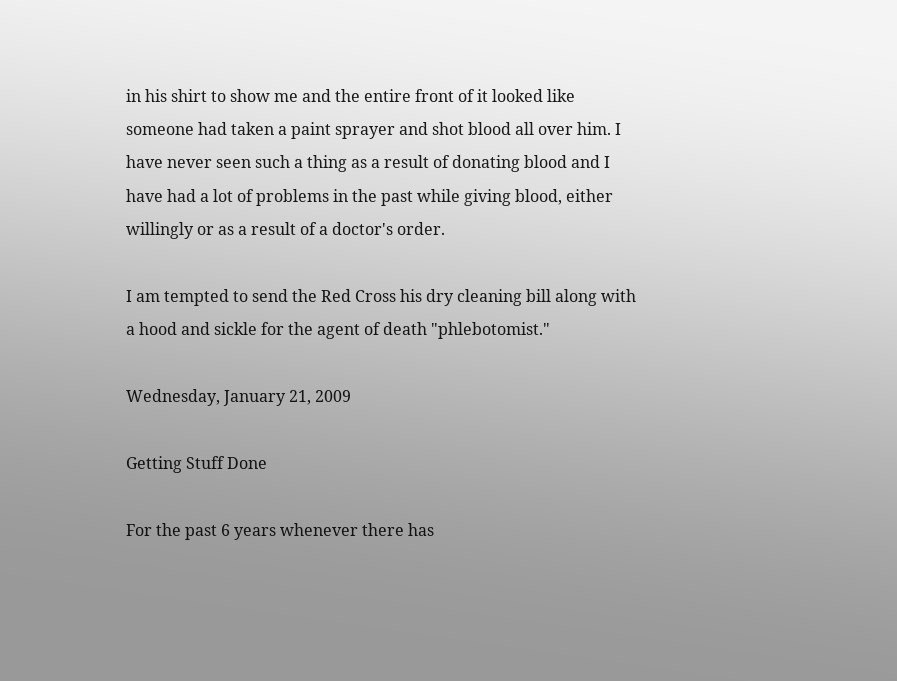in his shirt to show me and the entire front of it looked like someone had taken a paint sprayer and shot blood all over him. I have never seen such a thing as a result of donating blood and I have had a lot of problems in the past while giving blood, either willingly or as a result of a doctor's order.

I am tempted to send the Red Cross his dry cleaning bill along with a hood and sickle for the agent of death "phlebotomist."

Wednesday, January 21, 2009

Getting Stuff Done

For the past 6 years whenever there has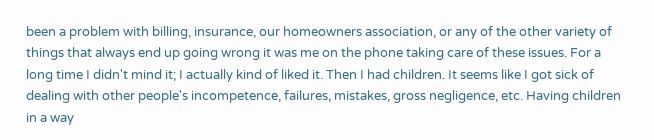been a problem with billing, insurance, our homeowners association, or any of the other variety of things that always end up going wrong it was me on the phone taking care of these issues. For a long time I didn't mind it; I actually kind of liked it. Then I had children. It seems like I got sick of dealing with other people's incompetence, failures, mistakes, gross negligence, etc. Having children in a way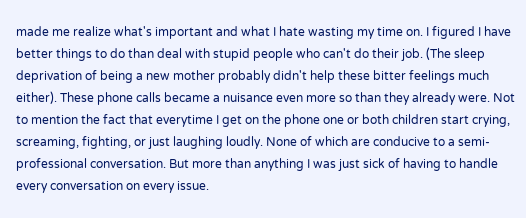made me realize what's important and what I hate wasting my time on. I figured I have better things to do than deal with stupid people who can't do their job. (The sleep deprivation of being a new mother probably didn't help these bitter feelings much either). These phone calls became a nuisance even more so than they already were. Not to mention the fact that everytime I get on the phone one or both children start crying, screaming, fighting, or just laughing loudly. None of which are conducive to a semi-professional conversation. But more than anything I was just sick of having to handle every conversation on every issue.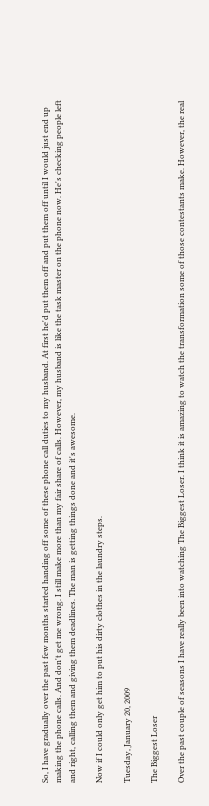So, I have gradually over the past few months started handing off some of these phone call duties to my husband. At first he'd put them off and put them off until I would just end up making the phone calls. And don't get me wrong. I still make more than my fair share of calls. However, my husband is like the task master on the phone now. He's checking people left and right, calling them and giving them deadlines. The man is getting things done and it's awesome.

Now if I could only get him to put his dirty clothes in the laundry steps.

Tuesday, January 20, 2009

The Biggest Loser

Over the past couple of seasons I have really been into watching The Biggest Loser. I think it is amazing to watch the transformation some of those contestants make. However, the real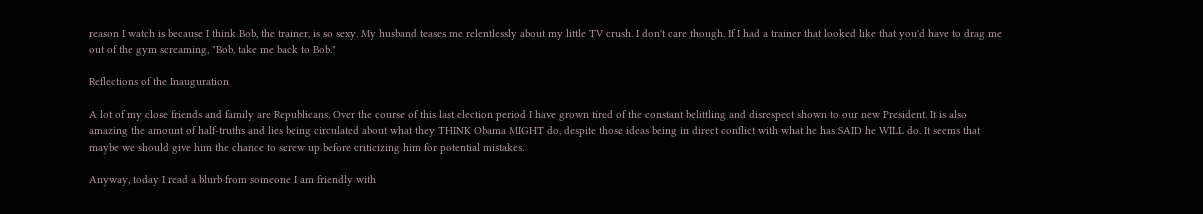reason I watch is because I think Bob, the trainer, is so sexy. My husband teases me relentlessly about my little TV crush. I don't care though. If I had a trainer that looked like that you'd have to drag me out of the gym screaming, "Bob, take me back to Bob."

Reflections of the Inauguration

A lot of my close friends and family are Republicans. Over the course of this last election period I have grown tired of the constant belittling and disrespect shown to our new President. It is also amazing the amount of half-truths and lies being circulated about what they THINK Obama MIGHT do, despite those ideas being in direct conflict with what he has SAID he WILL do. It seems that maybe we should give him the chance to screw up before criticizing him for potential mistakes.

Anyway, today I read a blurb from someone I am friendly with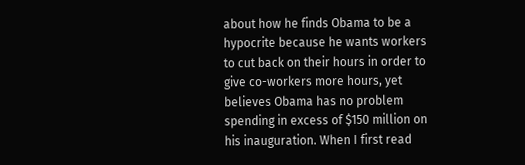about how he finds Obama to be a hypocrite because he wants workers to cut back on their hours in order to give co-workers more hours, yet believes Obama has no problem spending in excess of $150 million on his inauguration. When I first read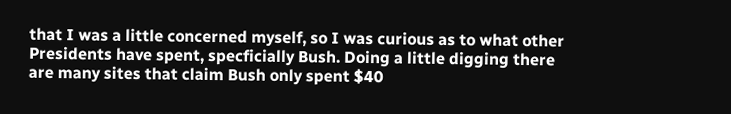that I was a little concerned myself, so I was curious as to what other Presidents have spent, specficially Bush. Doing a little digging there are many sites that claim Bush only spent $40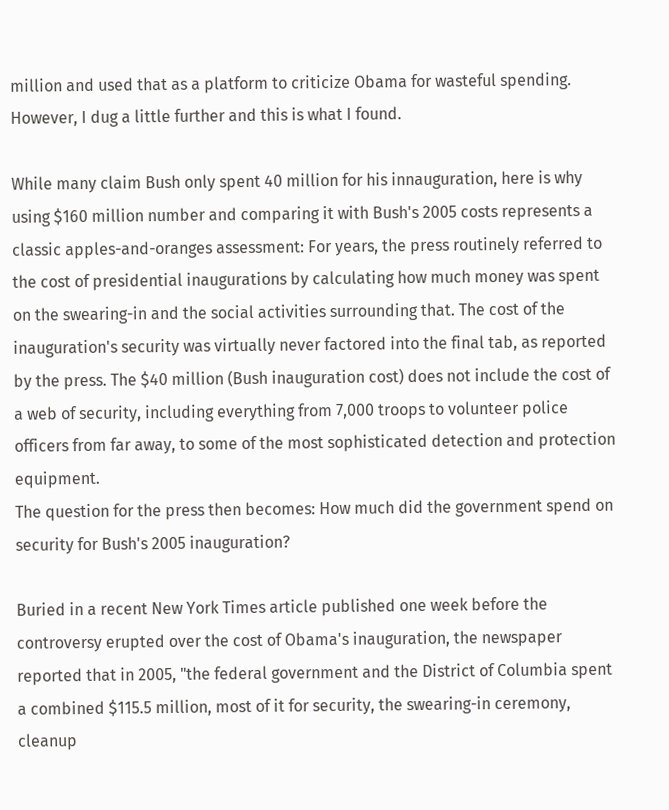million and used that as a platform to criticize Obama for wasteful spending. However, I dug a little further and this is what I found.

While many claim Bush only spent 40 million for his innauguration, here is why using $160 million number and comparing it with Bush's 2005 costs represents a classic apples-and-oranges assessment: For years, the press routinely referred to the cost of presidential inaugurations by calculating how much money was spent on the swearing-in and the social activities surrounding that. The cost of the inauguration's security was virtually never factored into the final tab, as reported by the press. The $40 million (Bush inauguration cost) does not include the cost of a web of security, including everything from 7,000 troops to volunteer police officers from far away, to some of the most sophisticated detection and protection equipment.
The question for the press then becomes: How much did the government spend on security for Bush's 2005 inauguration?

Buried in a recent New York Times article published one week before the controversy erupted over the cost of Obama's inauguration, the newspaper reported that in 2005, "the federal government and the District of Columbia spent a combined $115.5 million, most of it for security, the swearing-in ceremony, cleanup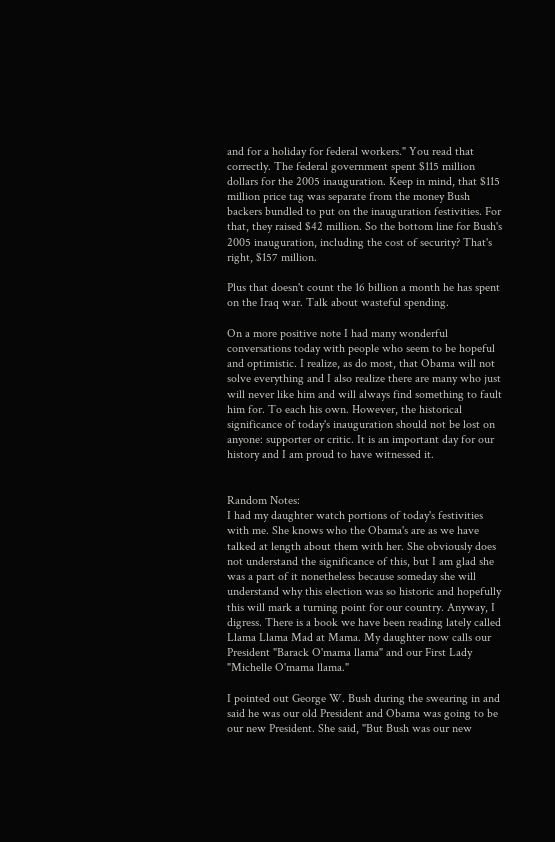and for a holiday for federal workers." You read that correctly. The federal government spent $115 million dollars for the 2005 inauguration. Keep in mind, that $115 million price tag was separate from the money Bush backers bundled to put on the inauguration festivities. For that, they raised $42 million. So the bottom line for Bush's 2005 inauguration, including the cost of security? That's right, $157 million.

Plus that doesn't count the 16 billion a month he has spent on the Iraq war. Talk about wasteful spending.

On a more positive note I had many wonderful conversations today with people who seem to be hopeful and optimistic. I realize, as do most, that Obama will not solve everything and I also realize there are many who just will never like him and will always find something to fault him for. To each his own. However, the historical significance of today's inauguration should not be lost on anyone: supporter or critic. It is an important day for our history and I am proud to have witnessed it.


Random Notes:
I had my daughter watch portions of today's festivities with me. She knows who the Obama's are as we have talked at length about them with her. She obviously does not understand the significance of this, but I am glad she was a part of it nonetheless because someday she will understand why this election was so historic and hopefully this will mark a turning point for our country. Anyway, I digress. There is a book we have been reading lately called Llama Llama Mad at Mama. My daughter now calls our President "Barack O'mama llama" and our First Lady "Michelle O'mama llama."

I pointed out George W. Bush during the swearing in and said he was our old President and Obama was going to be our new President. She said, "But Bush was our new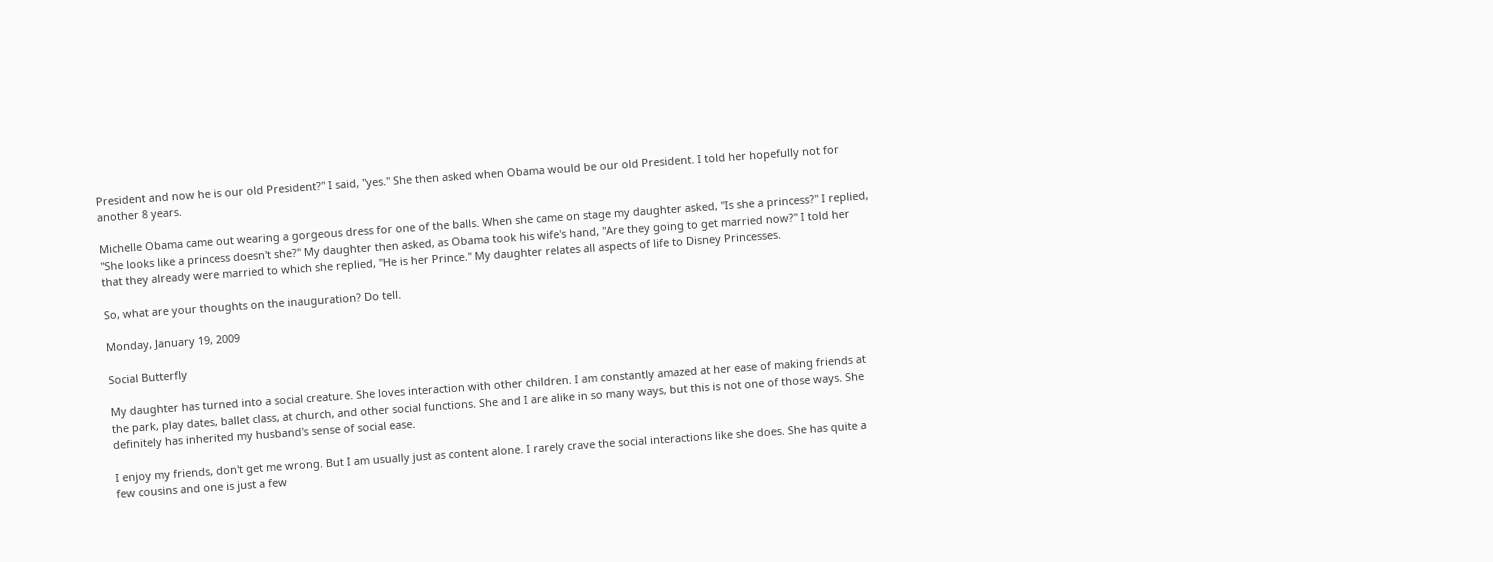President and now he is our old President?" I said, "yes." She then asked when Obama would be our old President. I told her hopefully not for another 8 years.

Michelle Obama came out wearing a gorgeous dress for one of the balls. When she came on stage my daughter asked, "Is she a princess?" I replied, "She looks like a princess doesn't she?" My daughter then asked, as Obama took his wife's hand, "Are they going to get married now?" I told her that they already were married to which she replied, "He is her Prince." My daughter relates all aspects of life to Disney Princesses.

So, what are your thoughts on the inauguration? Do tell.

Monday, January 19, 2009

Social Butterfly

My daughter has turned into a social creature. She loves interaction with other children. I am constantly amazed at her ease of making friends at the park, play dates, ballet class, at church, and other social functions. She and I are alike in so many ways, but this is not one of those ways. She definitely has inherited my husband's sense of social ease.

I enjoy my friends, don't get me wrong. But I am usually just as content alone. I rarely crave the social interactions like she does. She has quite a few cousins and one is just a few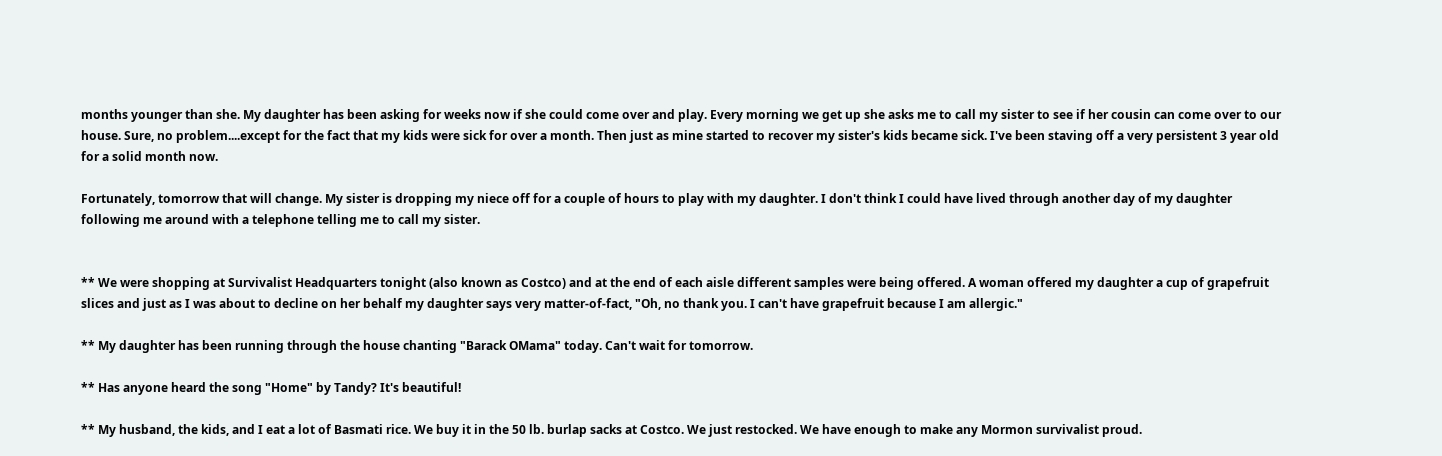months younger than she. My daughter has been asking for weeks now if she could come over and play. Every morning we get up she asks me to call my sister to see if her cousin can come over to our house. Sure, no problem....except for the fact that my kids were sick for over a month. Then just as mine started to recover my sister's kids became sick. I've been staving off a very persistent 3 year old for a solid month now.

Fortunately, tomorrow that will change. My sister is dropping my niece off for a couple of hours to play with my daughter. I don't think I could have lived through another day of my daughter following me around with a telephone telling me to call my sister.


** We were shopping at Survivalist Headquarters tonight (also known as Costco) and at the end of each aisle different samples were being offered. A woman offered my daughter a cup of grapefruit slices and just as I was about to decline on her behalf my daughter says very matter-of-fact, "Oh, no thank you. I can't have grapefruit because I am allergic."

** My daughter has been running through the house chanting "Barack OMama" today. Can't wait for tomorrow.

** Has anyone heard the song "Home" by Tandy? It's beautiful!

** My husband, the kids, and I eat a lot of Basmati rice. We buy it in the 50 lb. burlap sacks at Costco. We just restocked. We have enough to make any Mormon survivalist proud.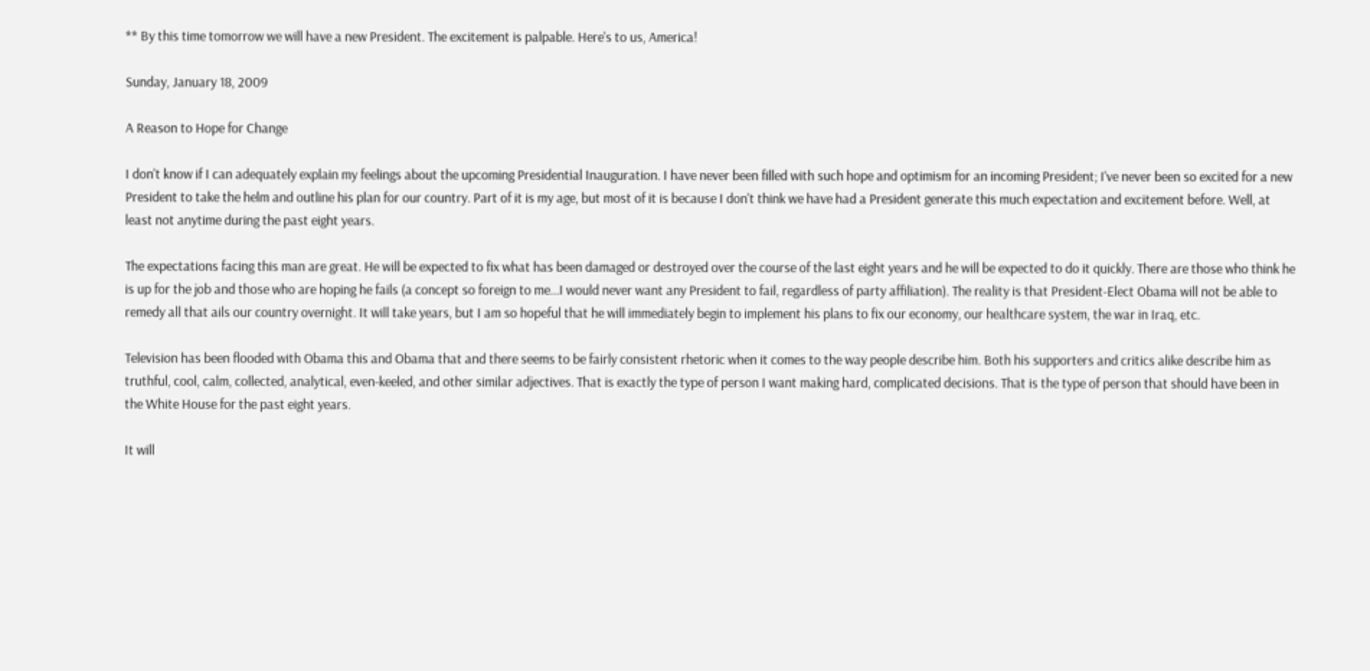** By this time tomorrow we will have a new President. The excitement is palpable. Here's to us, America!

Sunday, January 18, 2009

A Reason to Hope for Change

I don't know if I can adequately explain my feelings about the upcoming Presidential Inauguration. I have never been filled with such hope and optimism for an incoming President; I've never been so excited for a new President to take the helm and outline his plan for our country. Part of it is my age, but most of it is because I don't think we have had a President generate this much expectation and excitement before. Well, at least not anytime during the past eight years.

The expectations facing this man are great. He will be expected to fix what has been damaged or destroyed over the course of the last eight years and he will be expected to do it quickly. There are those who think he is up for the job and those who are hoping he fails (a concept so foreign to me...I would never want any President to fail, regardless of party affiliation). The reality is that President-Elect Obama will not be able to remedy all that ails our country overnight. It will take years, but I am so hopeful that he will immediately begin to implement his plans to fix our economy, our healthcare system, the war in Iraq, etc.

Television has been flooded with Obama this and Obama that and there seems to be fairly consistent rhetoric when it comes to the way people describe him. Both his supporters and critics alike describe him as truthful, cool, calm, collected, analytical, even-keeled, and other similar adjectives. That is exactly the type of person I want making hard, complicated decisions. That is the type of person that should have been in the White House for the past eight years.

It will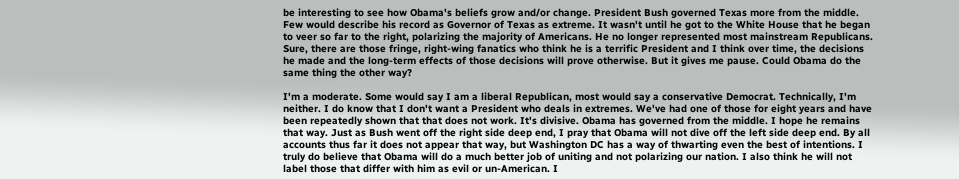be interesting to see how Obama's beliefs grow and/or change. President Bush governed Texas more from the middle. Few would describe his record as Governor of Texas as extreme. It wasn't until he got to the White House that he began to veer so far to the right, polarizing the majority of Americans. He no longer represented most mainstream Republicans. Sure, there are those fringe, right-wing fanatics who think he is a terrific President and I think over time, the decisions he made and the long-term effects of those decisions will prove otherwise. But it gives me pause. Could Obama do the same thing the other way?

I'm a moderate. Some would say I am a liberal Republican, most would say a conservative Democrat. Technically, I'm neither. I do know that I don't want a President who deals in extremes. We've had one of those for eight years and have been repeatedly shown that that does not work. It's divisive. Obama has governed from the middle. I hope he remains that way. Just as Bush went off the right side deep end, I pray that Obama will not dive off the left side deep end. By all accounts thus far it does not appear that way, but Washington DC has a way of thwarting even the best of intentions. I truly do believe that Obama will do a much better job of uniting and not polarizing our nation. I also think he will not label those that differ with him as evil or un-American. I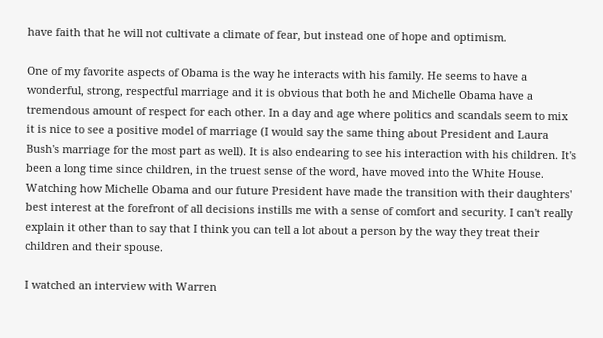have faith that he will not cultivate a climate of fear, but instead one of hope and optimism.

One of my favorite aspects of Obama is the way he interacts with his family. He seems to have a wonderful, strong, respectful marriage and it is obvious that both he and Michelle Obama have a tremendous amount of respect for each other. In a day and age where politics and scandals seem to mix it is nice to see a positive model of marriage (I would say the same thing about President and Laura Bush's marriage for the most part as well). It is also endearing to see his interaction with his children. It's been a long time since children, in the truest sense of the word, have moved into the White House. Watching how Michelle Obama and our future President have made the transition with their daughters' best interest at the forefront of all decisions instills me with a sense of comfort and security. I can't really explain it other than to say that I think you can tell a lot about a person by the way they treat their children and their spouse.

I watched an interview with Warren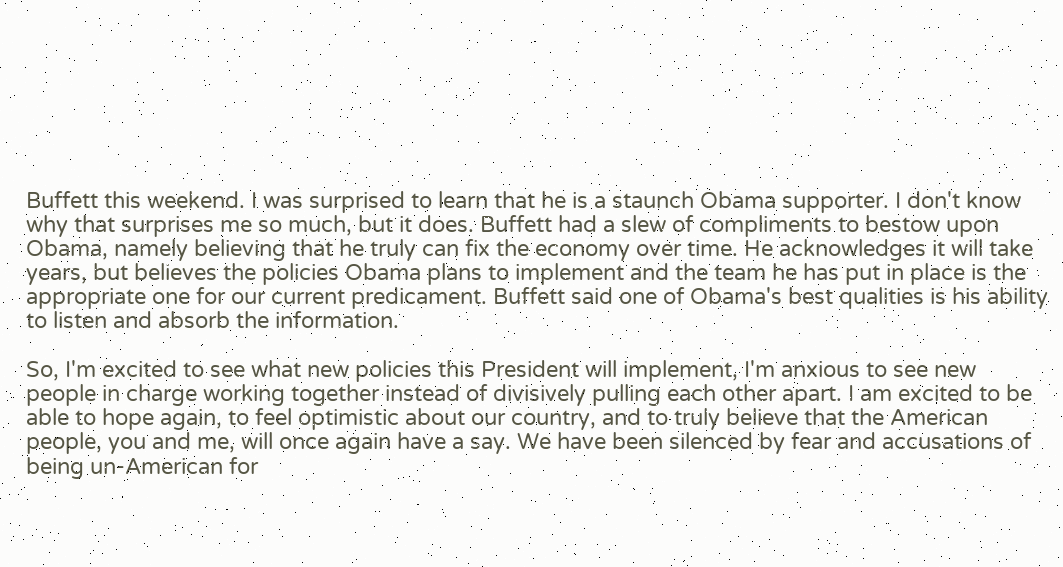Buffett this weekend. I was surprised to learn that he is a staunch Obama supporter. I don't know why that surprises me so much, but it does. Buffett had a slew of compliments to bestow upon Obama, namely believing that he truly can fix the economy over time. He acknowledges it will take years, but believes the policies Obama plans to implement and the team he has put in place is the appropriate one for our current predicament. Buffett said one of Obama's best qualities is his ability to listen and absorb the information.

So, I'm excited to see what new policies this President will implement, I'm anxious to see new people in charge working together instead of divisively pulling each other apart. I am excited to be able to hope again, to feel optimistic about our country, and to truly believe that the American people, you and me, will once again have a say. We have been silenced by fear and accusations of being un-American for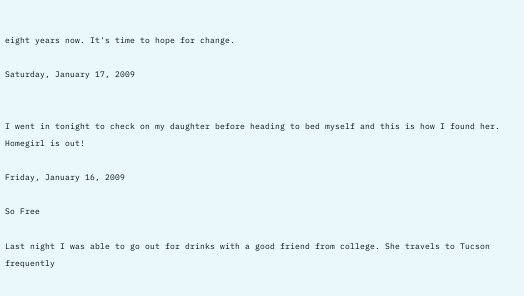eight years now. It's time to hope for change.

Saturday, January 17, 2009


I went in tonight to check on my daughter before heading to bed myself and this is how I found her. Homegirl is out!

Friday, January 16, 2009

So Free

Last night I was able to go out for drinks with a good friend from college. She travels to Tucson frequently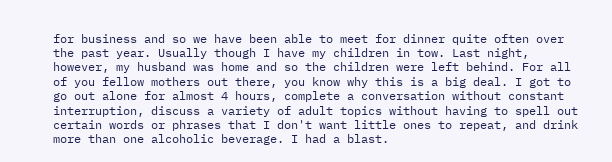for business and so we have been able to meet for dinner quite often over the past year. Usually though I have my children in tow. Last night, however, my husband was home and so the children were left behind. For all of you fellow mothers out there, you know why this is a big deal. I got to go out alone for almost 4 hours, complete a conversation without constant interruption, discuss a variety of adult topics without having to spell out certain words or phrases that I don't want little ones to repeat, and drink more than one alcoholic beverage. I had a blast.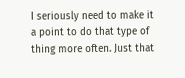I seriously need to make it a point to do that type of thing more often. Just that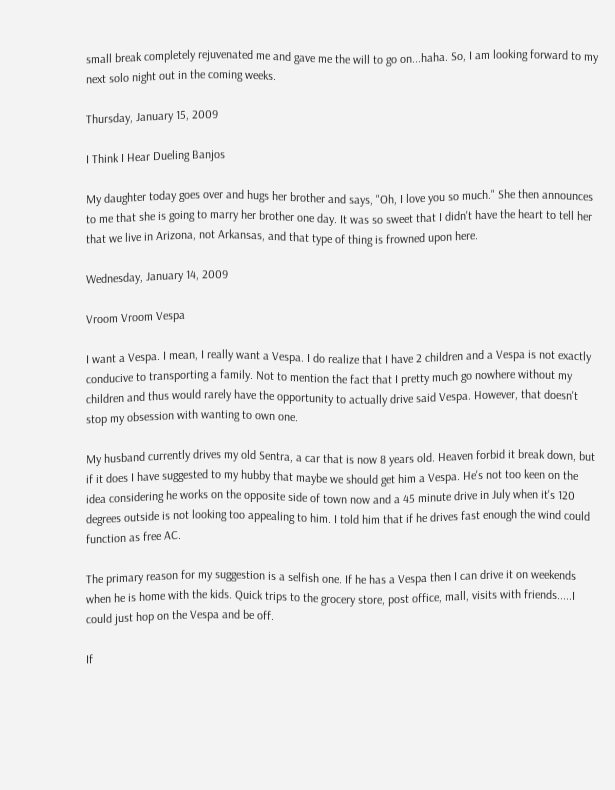small break completely rejuvenated me and gave me the will to go on...haha. So, I am looking forward to my next solo night out in the coming weeks.

Thursday, January 15, 2009

I Think I Hear Dueling Banjos

My daughter today goes over and hugs her brother and says, "Oh, I love you so much." She then announces to me that she is going to marry her brother one day. It was so sweet that I didn't have the heart to tell her that we live in Arizona, not Arkansas, and that type of thing is frowned upon here.

Wednesday, January 14, 2009

Vroom Vroom Vespa

I want a Vespa. I mean, I really want a Vespa. I do realize that I have 2 children and a Vespa is not exactly conducive to transporting a family. Not to mention the fact that I pretty much go nowhere without my children and thus would rarely have the opportunity to actually drive said Vespa. However, that doesn't stop my obsession with wanting to own one.

My husband currently drives my old Sentra, a car that is now 8 years old. Heaven forbid it break down, but if it does I have suggested to my hubby that maybe we should get him a Vespa. He's not too keen on the idea considering he works on the opposite side of town now and a 45 minute drive in July when it's 120 degrees outside is not looking too appealing to him. I told him that if he drives fast enough the wind could function as free AC.

The primary reason for my suggestion is a selfish one. If he has a Vespa then I can drive it on weekends when he is home with the kids. Quick trips to the grocery store, post office, mall, visits with friends.....I could just hop on the Vespa and be off.

If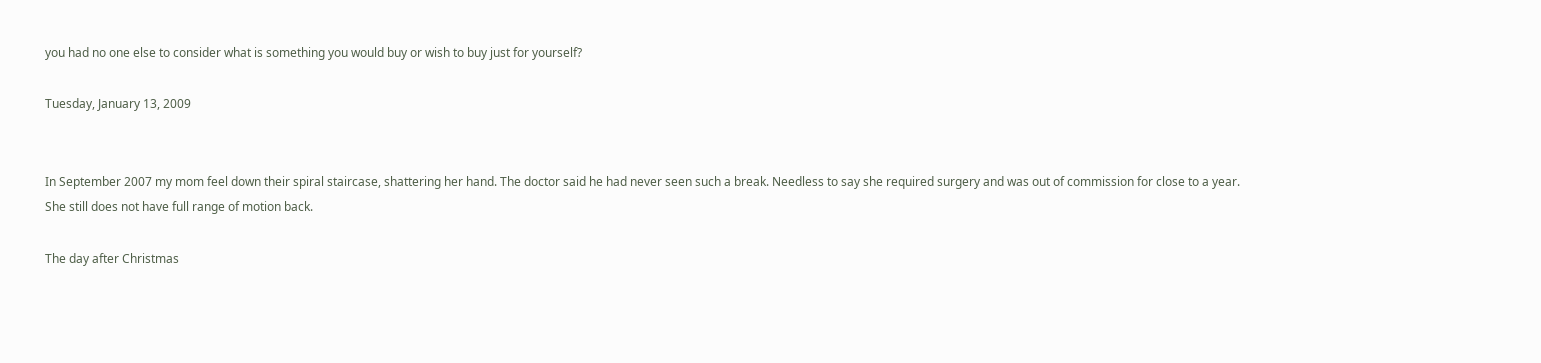you had no one else to consider what is something you would buy or wish to buy just for yourself?

Tuesday, January 13, 2009


In September 2007 my mom feel down their spiral staircase, shattering her hand. The doctor said he had never seen such a break. Needless to say she required surgery and was out of commission for close to a year. She still does not have full range of motion back.

The day after Christmas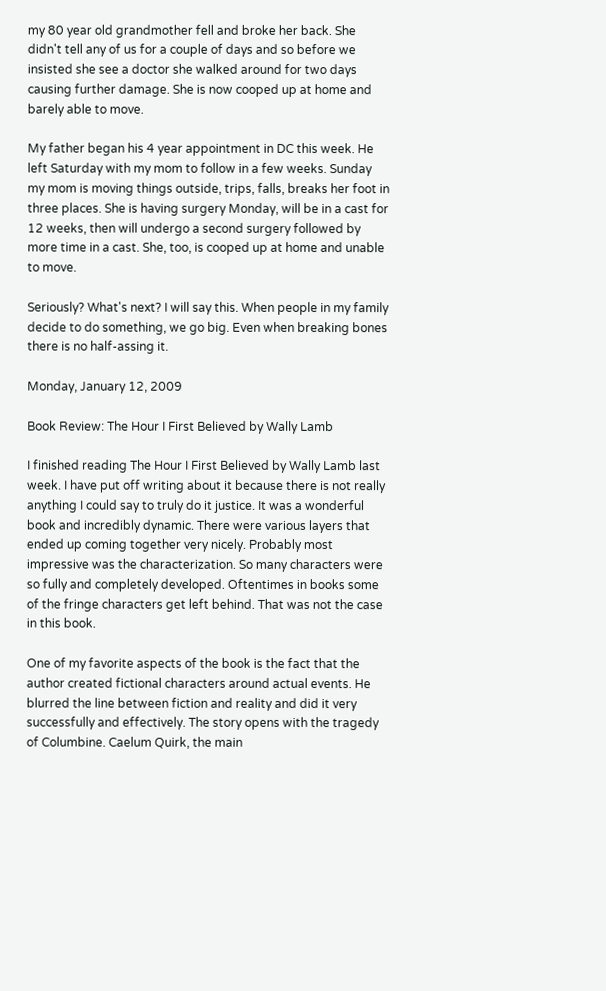my 80 year old grandmother fell and broke her back. She didn't tell any of us for a couple of days and so before we insisted she see a doctor she walked around for two days causing further damage. She is now cooped up at home and barely able to move.

My father began his 4 year appointment in DC this week. He left Saturday with my mom to follow in a few weeks. Sunday my mom is moving things outside, trips, falls, breaks her foot in three places. She is having surgery Monday, will be in a cast for 12 weeks, then will undergo a second surgery followed by more time in a cast. She, too, is cooped up at home and unable to move.

Seriously? What's next? I will say this. When people in my family decide to do something, we go big. Even when breaking bones there is no half-assing it.

Monday, January 12, 2009

Book Review: The Hour I First Believed by Wally Lamb

I finished reading The Hour I First Believed by Wally Lamb last week. I have put off writing about it because there is not really anything I could say to truly do it justice. It was a wonderful book and incredibly dynamic. There were various layers that ended up coming together very nicely. Probably most impressive was the characterization. So many characters were so fully and completely developed. Oftentimes in books some of the fringe characters get left behind. That was not the case in this book.

One of my favorite aspects of the book is the fact that the author created fictional characters around actual events. He blurred the line between fiction and reality and did it very successfully and effectively. The story opens with the tragedy of Columbine. Caelum Quirk, the main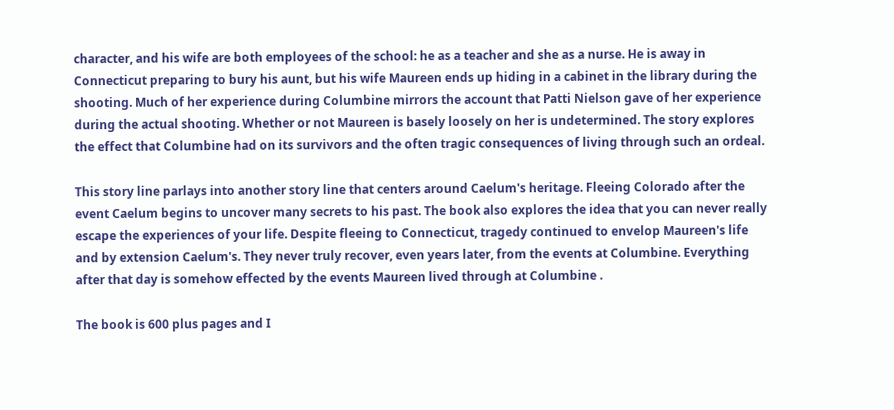character, and his wife are both employees of the school: he as a teacher and she as a nurse. He is away in Connecticut preparing to bury his aunt, but his wife Maureen ends up hiding in a cabinet in the library during the shooting. Much of her experience during Columbine mirrors the account that Patti Nielson gave of her experience during the actual shooting. Whether or not Maureen is basely loosely on her is undetermined. The story explores the effect that Columbine had on its survivors and the often tragic consequences of living through such an ordeal.

This story line parlays into another story line that centers around Caelum's heritage. Fleeing Colorado after the event Caelum begins to uncover many secrets to his past. The book also explores the idea that you can never really escape the experiences of your life. Despite fleeing to Connecticut, tragedy continued to envelop Maureen's life and by extension Caelum's. They never truly recover, even years later, from the events at Columbine. Everything after that day is somehow effected by the events Maureen lived through at Columbine .

The book is 600 plus pages and I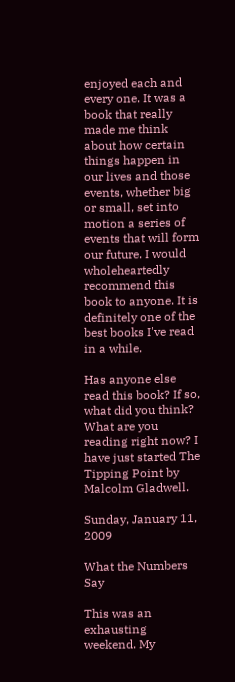enjoyed each and every one. It was a book that really made me think about how certain things happen in our lives and those events, whether big or small, set into motion a series of events that will form our future. I would wholeheartedly recommend this book to anyone. It is definitely one of the best books I've read in a while.

Has anyone else read this book? If so, what did you think? What are you reading right now? I have just started The Tipping Point by Malcolm Gladwell.

Sunday, January 11, 2009

What the Numbers Say

This was an exhausting weekend. My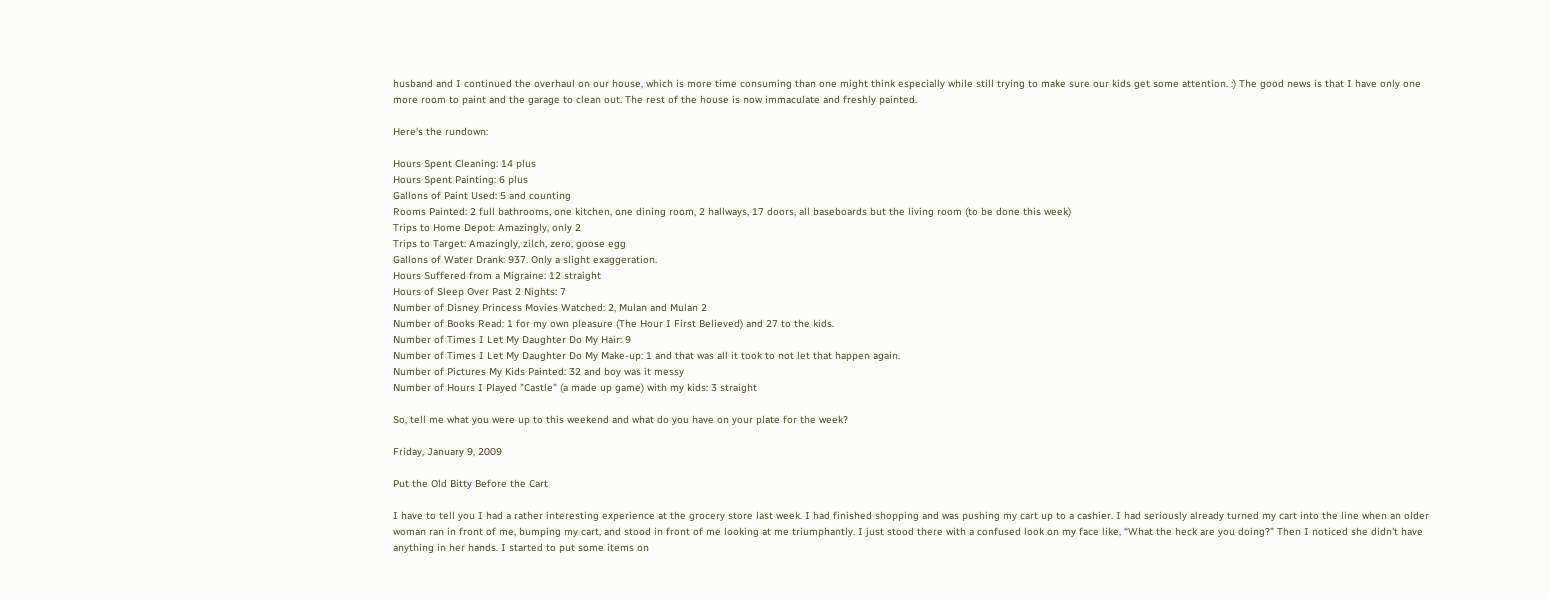husband and I continued the overhaul on our house, which is more time consuming than one might think especially while still trying to make sure our kids get some attention. :) The good news is that I have only one more room to paint and the garage to clean out. The rest of the house is now immaculate and freshly painted.

Here's the rundown:

Hours Spent Cleaning: 14 plus
Hours Spent Painting: 6 plus
Gallons of Paint Used: 5 and counting
Rooms Painted: 2 full bathrooms, one kitchen, one dining room, 2 hallways, 17 doors, all baseboards but the living room (to be done this week)
Trips to Home Depot: Amazingly, only 2
Trips to Target: Amazingly, zilch, zero, goose egg
Gallons of Water Drank: 937. Only a slight exaggeration.
Hours Suffered from a Migraine: 12 straight
Hours of Sleep Over Past 2 Nights: 7
Number of Disney Princess Movies Watched: 2, Mulan and Mulan 2
Number of Books Read: 1 for my own pleasure (The Hour I First Believed) and 27 to the kids.
Number of Times I Let My Daughter Do My Hair: 9
Number of Times I Let My Daughter Do My Make-up: 1 and that was all it took to not let that happen again.
Number of Pictures My Kids Painted: 32 and boy was it messy
Number of Hours I Played "Castle" (a made up game) with my kids: 3 straight

So, tell me what you were up to this weekend and what do you have on your plate for the week?

Friday, January 9, 2009

Put the Old Bitty Before the Cart

I have to tell you I had a rather interesting experience at the grocery store last week. I had finished shopping and was pushing my cart up to a cashier. I had seriously already turned my cart into the line when an older woman ran in front of me, bumping my cart, and stood in front of me looking at me triumphantly. I just stood there with a confused look on my face like, “What the heck are you doing?” Then I noticed she didn't have anything in her hands. I started to put some items on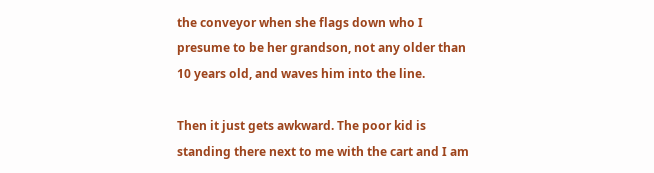the conveyor when she flags down who I presume to be her grandson, not any older than 10 years old, and waves him into the line.

Then it just gets awkward. The poor kid is standing there next to me with the cart and I am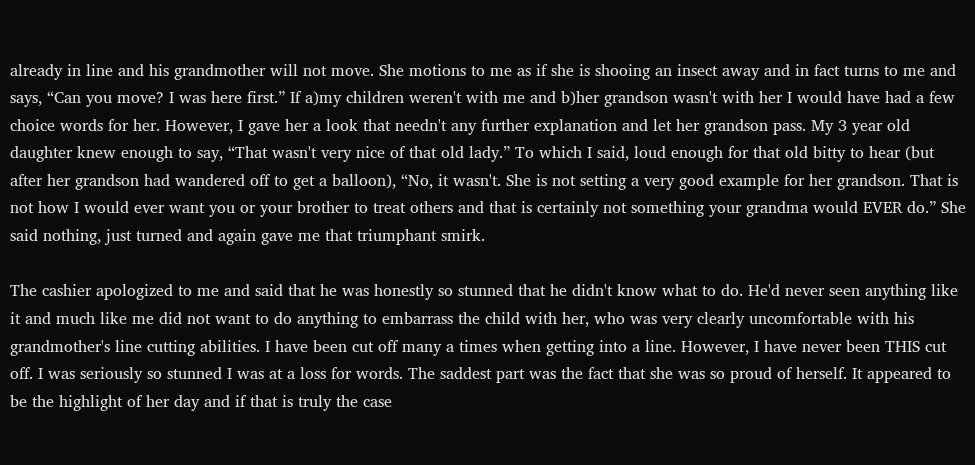already in line and his grandmother will not move. She motions to me as if she is shooing an insect away and in fact turns to me and says, “Can you move? I was here first.” If a)my children weren't with me and b)her grandson wasn't with her I would have had a few choice words for her. However, I gave her a look that needn't any further explanation and let her grandson pass. My 3 year old daughter knew enough to say, “That wasn't very nice of that old lady.” To which I said, loud enough for that old bitty to hear (but after her grandson had wandered off to get a balloon), “No, it wasn't. She is not setting a very good example for her grandson. That is not how I would ever want you or your brother to treat others and that is certainly not something your grandma would EVER do.” She said nothing, just turned and again gave me that triumphant smirk.

The cashier apologized to me and said that he was honestly so stunned that he didn't know what to do. He'd never seen anything like it and much like me did not want to do anything to embarrass the child with her, who was very clearly uncomfortable with his grandmother's line cutting abilities. I have been cut off many a times when getting into a line. However, I have never been THIS cut off. I was seriously so stunned I was at a loss for words. The saddest part was the fact that she was so proud of herself. It appeared to be the highlight of her day and if that is truly the case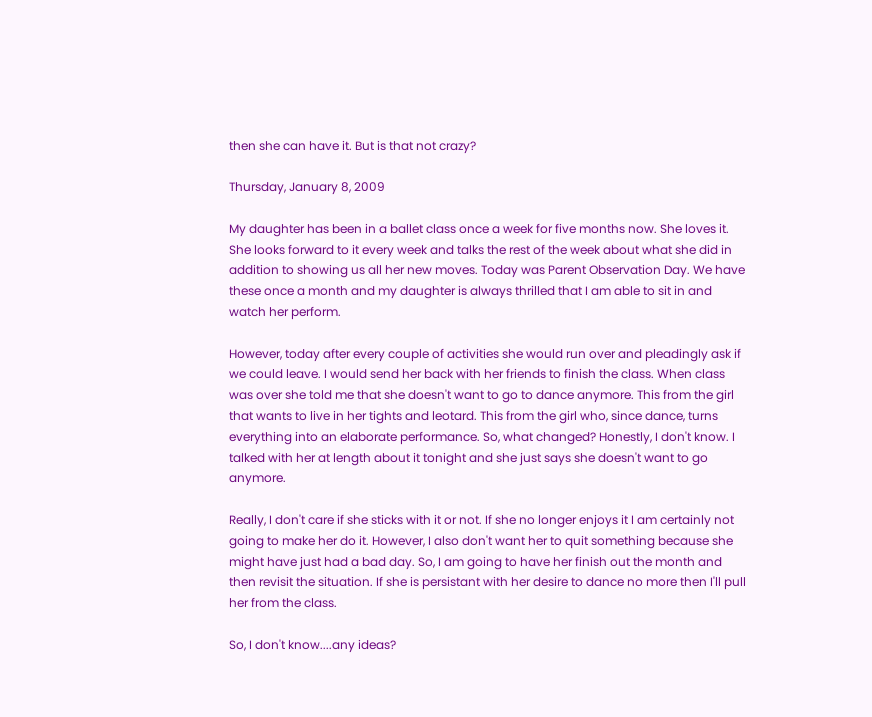then she can have it. But is that not crazy?

Thursday, January 8, 2009

My daughter has been in a ballet class once a week for five months now. She loves it. She looks forward to it every week and talks the rest of the week about what she did in addition to showing us all her new moves. Today was Parent Observation Day. We have these once a month and my daughter is always thrilled that I am able to sit in and watch her perform.

However, today after every couple of activities she would run over and pleadingly ask if we could leave. I would send her back with her friends to finish the class. When class was over she told me that she doesn't want to go to dance anymore. This from the girl that wants to live in her tights and leotard. This from the girl who, since dance, turns everything into an elaborate performance. So, what changed? Honestly, I don't know. I talked with her at length about it tonight and she just says she doesn't want to go anymore.

Really, I don't care if she sticks with it or not. If she no longer enjoys it I am certainly not going to make her do it. However, I also don't want her to quit something because she might have just had a bad day. So, I am going to have her finish out the month and then revisit the situation. If she is persistant with her desire to dance no more then I'll pull her from the class.

So, I don't know....any ideas?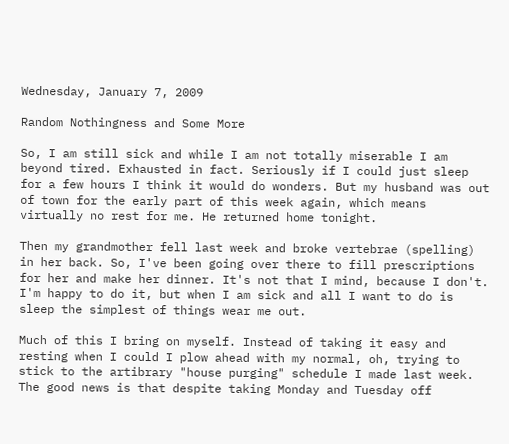Wednesday, January 7, 2009

Random Nothingness and Some More

So, I am still sick and while I am not totally miserable I am beyond tired. Exhausted in fact. Seriously if I could just sleep for a few hours I think it would do wonders. But my husband was out of town for the early part of this week again, which means virtually no rest for me. He returned home tonight.

Then my grandmother fell last week and broke vertebrae (spelling) in her back. So, I've been going over there to fill prescriptions for her and make her dinner. It's not that I mind, because I don't. I'm happy to do it, but when I am sick and all I want to do is sleep the simplest of things wear me out.

Much of this I bring on myself. Instead of taking it easy and resting when I could I plow ahead with my normal, oh, trying to stick to the artibrary "house purging" schedule I made last week. The good news is that despite taking Monday and Tuesday off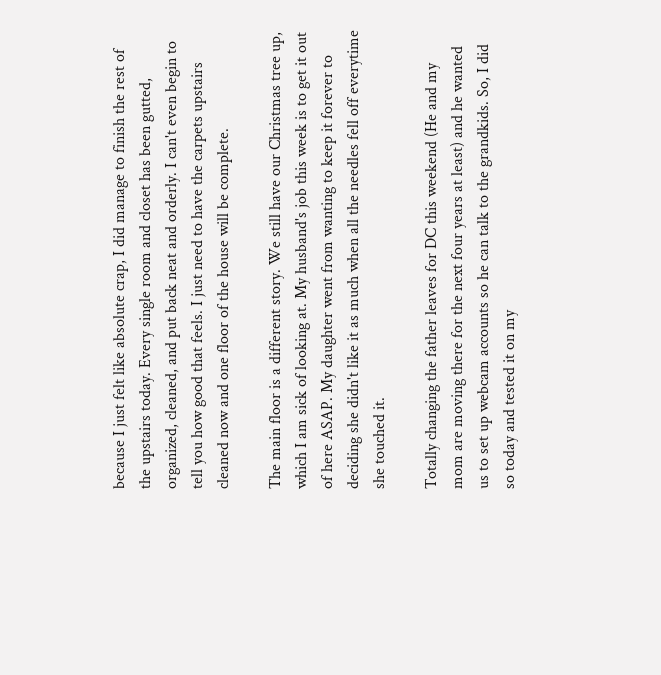because I just felt like absolute crap, I did manage to finish the rest of the upstairs today. Every single room and closet has been gutted, organized, cleaned, and put back neat and orderly. I can't even begin to tell you how good that feels. I just need to have the carpets upstairs cleaned now and one floor of the house will be complete.

The main floor is a different story. We still have our Christmas tree up, which I am sick of looking at. My husband's job this week is to get it out of here ASAP. My daughter went from wanting to keep it forever to deciding she didn't like it as much when all the needles fell off everytime she touched it.

Totally changing the father leaves for DC this weekend (He and my mom are moving there for the next four years at least) and he wanted us to set up webcam accounts so he can talk to the grandkids. So, I did so today and tested it on my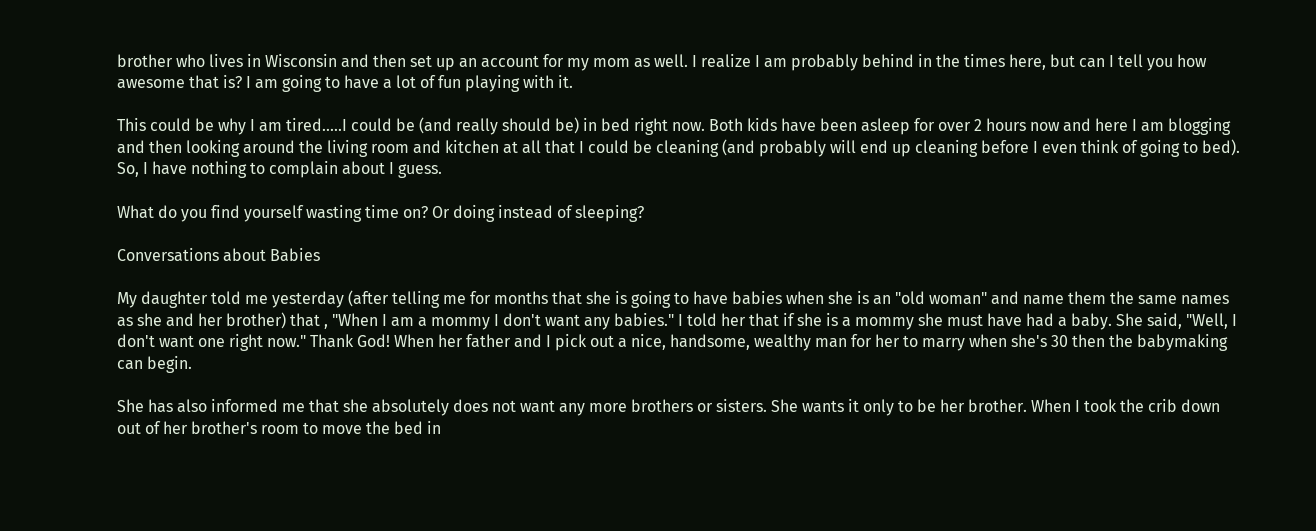brother who lives in Wisconsin and then set up an account for my mom as well. I realize I am probably behind in the times here, but can I tell you how awesome that is? I am going to have a lot of fun playing with it.

This could be why I am tired.....I could be (and really should be) in bed right now. Both kids have been asleep for over 2 hours now and here I am blogging and then looking around the living room and kitchen at all that I could be cleaning (and probably will end up cleaning before I even think of going to bed). So, I have nothing to complain about I guess.

What do you find yourself wasting time on? Or doing instead of sleeping?

Conversations about Babies

My daughter told me yesterday (after telling me for months that she is going to have babies when she is an "old woman" and name them the same names as she and her brother) that , "When I am a mommy I don't want any babies." I told her that if she is a mommy she must have had a baby. She said, "Well, I don't want one right now." Thank God! When her father and I pick out a nice, handsome, wealthy man for her to marry when she's 30 then the babymaking can begin.

She has also informed me that she absolutely does not want any more brothers or sisters. She wants it only to be her brother. When I took the crib down out of her brother's room to move the bed in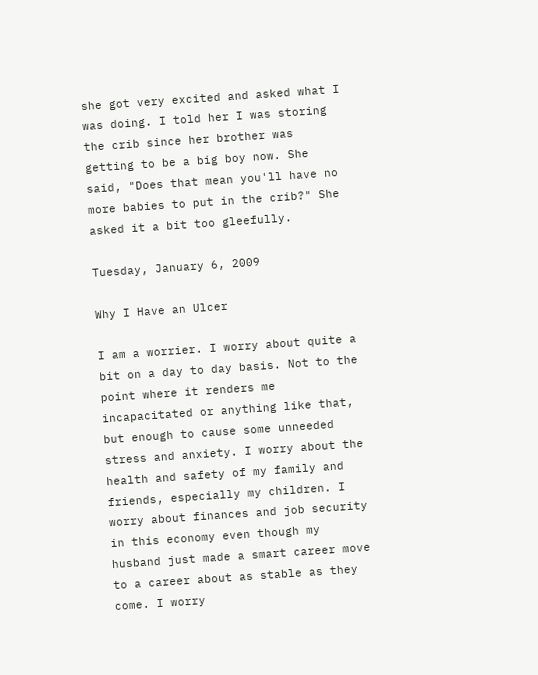she got very excited and asked what I was doing. I told her I was storing the crib since her brother was getting to be a big boy now. She said, "Does that mean you'll have no more babies to put in the crib?" She asked it a bit too gleefully.

Tuesday, January 6, 2009

Why I Have an Ulcer

I am a worrier. I worry about quite a bit on a day to day basis. Not to the point where it renders me incapacitated or anything like that, but enough to cause some unneeded stress and anxiety. I worry about the health and safety of my family and friends, especially my children. I worry about finances and job security in this economy even though my husband just made a smart career move to a career about as stable as they come. I worry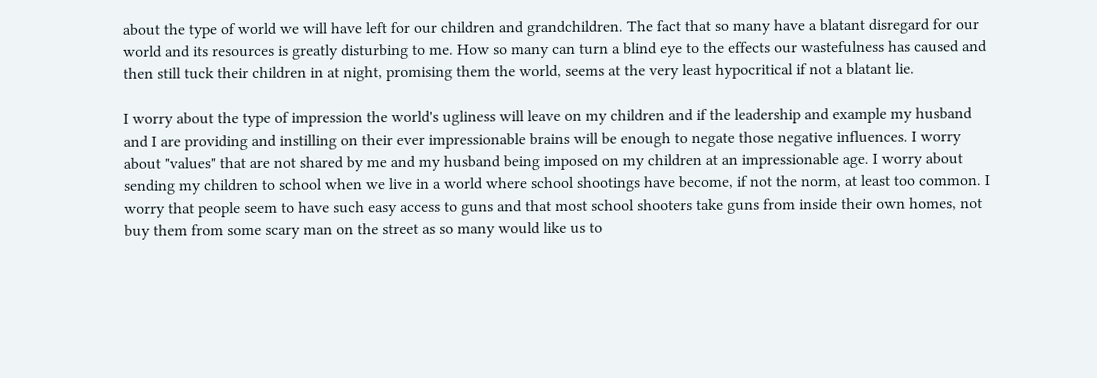about the type of world we will have left for our children and grandchildren. The fact that so many have a blatant disregard for our world and its resources is greatly disturbing to me. How so many can turn a blind eye to the effects our wastefulness has caused and then still tuck their children in at night, promising them the world, seems at the very least hypocritical if not a blatant lie.

I worry about the type of impression the world's ugliness will leave on my children and if the leadership and example my husband and I are providing and instilling on their ever impressionable brains will be enough to negate those negative influences. I worry about "values" that are not shared by me and my husband being imposed on my children at an impressionable age. I worry about sending my children to school when we live in a world where school shootings have become, if not the norm, at least too common. I worry that people seem to have such easy access to guns and that most school shooters take guns from inside their own homes, not buy them from some scary man on the street as so many would like us to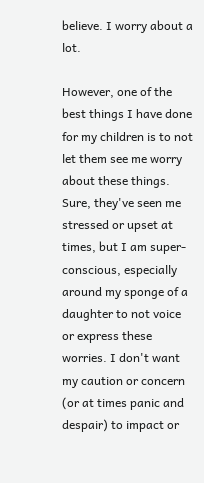believe. I worry about a lot.

However, one of the best things I have done for my children is to not let them see me worry about these things. Sure, they've seen me stressed or upset at times, but I am super-conscious, especially around my sponge of a daughter to not voice or express these worries. I don't want my caution or concern (or at times panic and despair) to impact or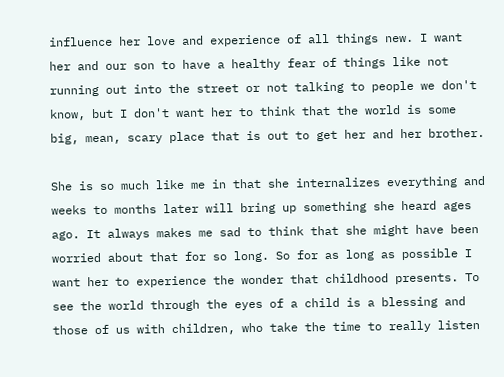influence her love and experience of all things new. I want her and our son to have a healthy fear of things like not running out into the street or not talking to people we don't know, but I don't want her to think that the world is some big, mean, scary place that is out to get her and her brother.

She is so much like me in that she internalizes everything and weeks to months later will bring up something she heard ages ago. It always makes me sad to think that she might have been worried about that for so long. So for as long as possible I want her to experience the wonder that childhood presents. To see the world through the eyes of a child is a blessing and those of us with children, who take the time to really listen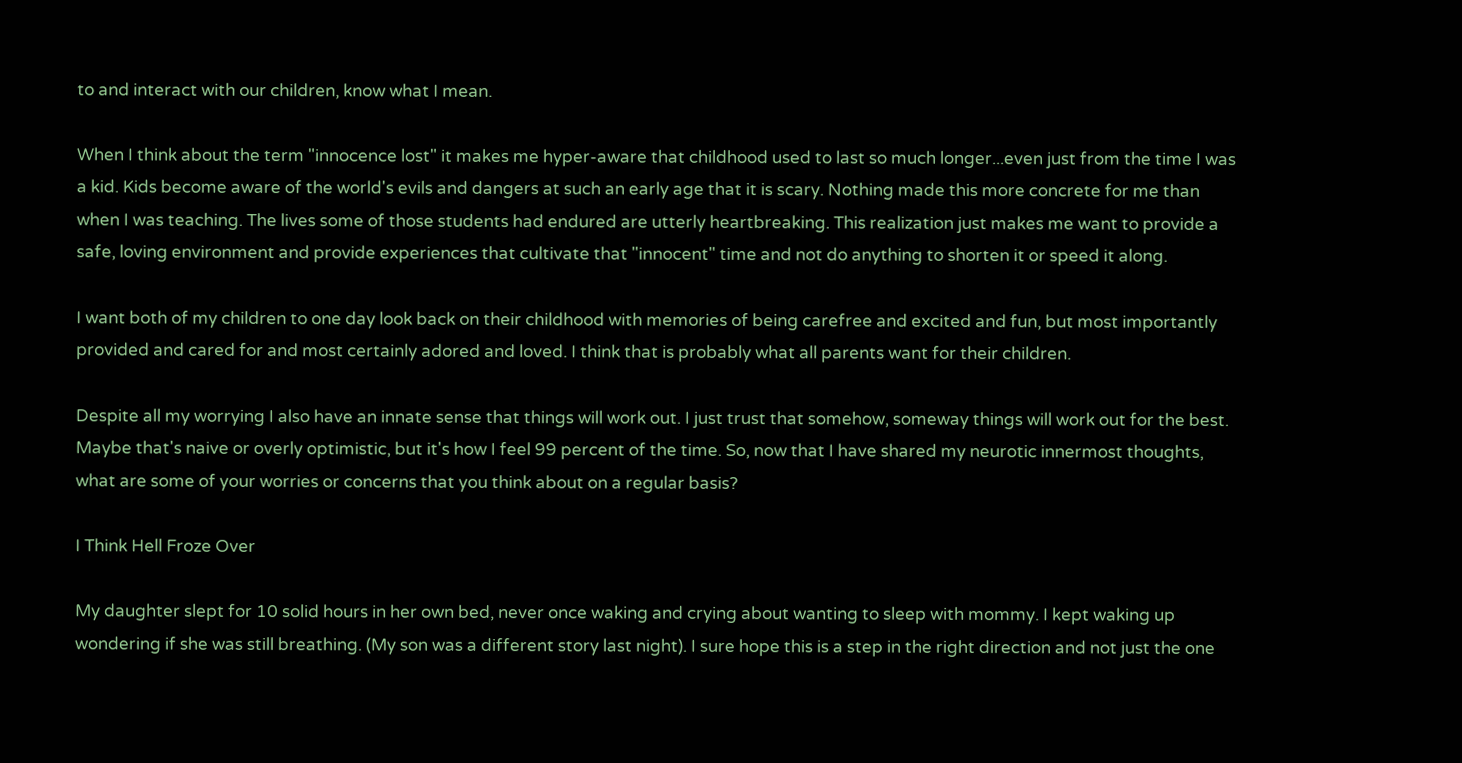to and interact with our children, know what I mean.

When I think about the term "innocence lost" it makes me hyper-aware that childhood used to last so much longer...even just from the time I was a kid. Kids become aware of the world's evils and dangers at such an early age that it is scary. Nothing made this more concrete for me than when I was teaching. The lives some of those students had endured are utterly heartbreaking. This realization just makes me want to provide a safe, loving environment and provide experiences that cultivate that "innocent" time and not do anything to shorten it or speed it along.

I want both of my children to one day look back on their childhood with memories of being carefree and excited and fun, but most importantly provided and cared for and most certainly adored and loved. I think that is probably what all parents want for their children.

Despite all my worrying I also have an innate sense that things will work out. I just trust that somehow, someway things will work out for the best. Maybe that's naive or overly optimistic, but it's how I feel 99 percent of the time. So, now that I have shared my neurotic innermost thoughts, what are some of your worries or concerns that you think about on a regular basis?

I Think Hell Froze Over

My daughter slept for 10 solid hours in her own bed, never once waking and crying about wanting to sleep with mommy. I kept waking up wondering if she was still breathing. (My son was a different story last night). I sure hope this is a step in the right direction and not just the one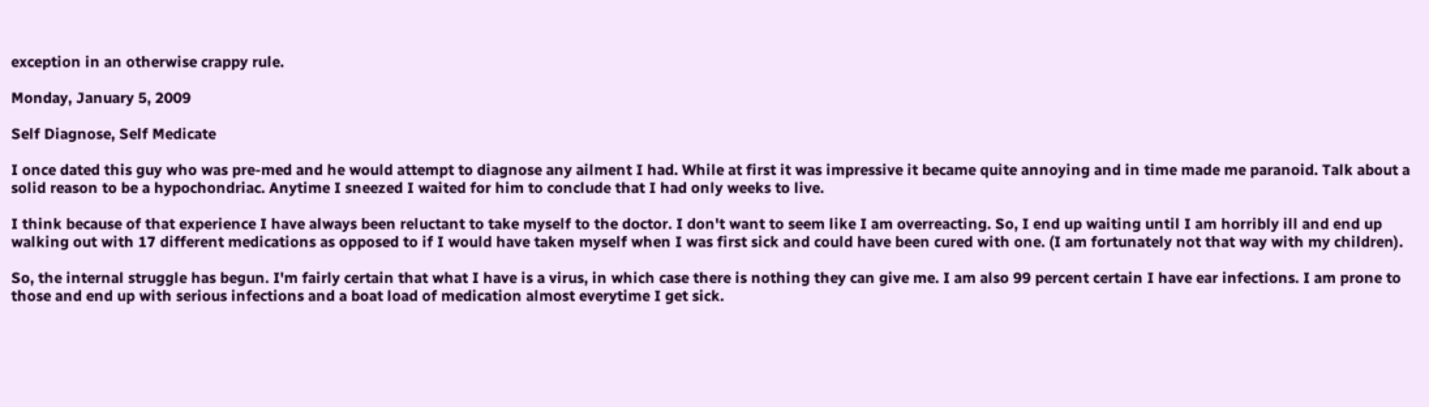exception in an otherwise crappy rule.

Monday, January 5, 2009

Self Diagnose, Self Medicate

I once dated this guy who was pre-med and he would attempt to diagnose any ailment I had. While at first it was impressive it became quite annoying and in time made me paranoid. Talk about a solid reason to be a hypochondriac. Anytime I sneezed I waited for him to conclude that I had only weeks to live.

I think because of that experience I have always been reluctant to take myself to the doctor. I don't want to seem like I am overreacting. So, I end up waiting until I am horribly ill and end up walking out with 17 different medications as opposed to if I would have taken myself when I was first sick and could have been cured with one. (I am fortunately not that way with my children).

So, the internal struggle has begun. I'm fairly certain that what I have is a virus, in which case there is nothing they can give me. I am also 99 percent certain I have ear infections. I am prone to those and end up with serious infections and a boat load of medication almost everytime I get sick.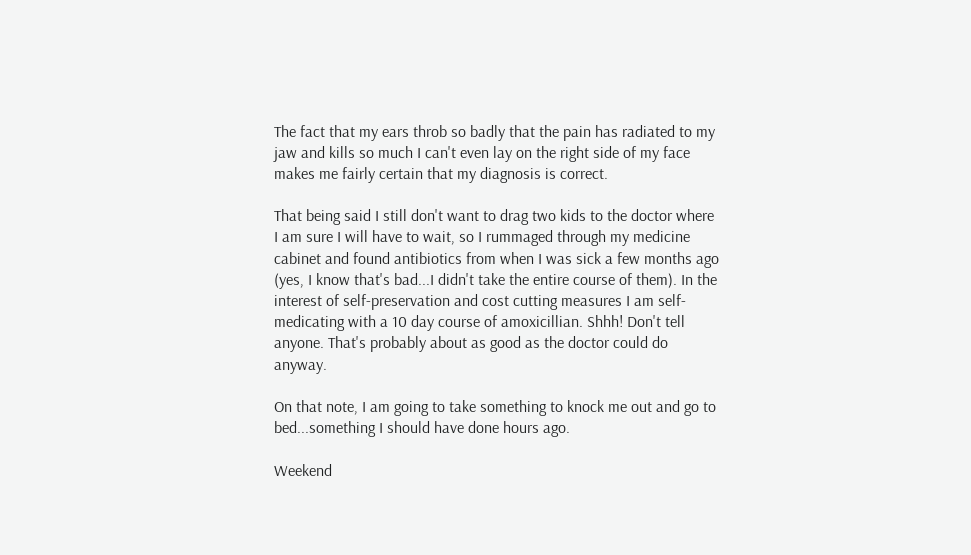The fact that my ears throb so badly that the pain has radiated to my jaw and kills so much I can't even lay on the right side of my face makes me fairly certain that my diagnosis is correct.

That being said I still don't want to drag two kids to the doctor where I am sure I will have to wait, so I rummaged through my medicine cabinet and found antibiotics from when I was sick a few months ago (yes, I know that's bad...I didn't take the entire course of them). In the interest of self-preservation and cost cutting measures I am self-medicating with a 10 day course of amoxicillian. Shhh! Don't tell anyone. That's probably about as good as the doctor could do anyway.

On that note, I am going to take something to knock me out and go to bed...something I should have done hours ago.

Weekend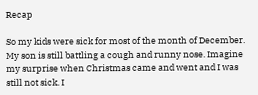Recap

So my kids were sick for most of the month of December. My son is still battling a cough and runny nose. Imagine my surprise when Christmas came and went and I was still not sick. I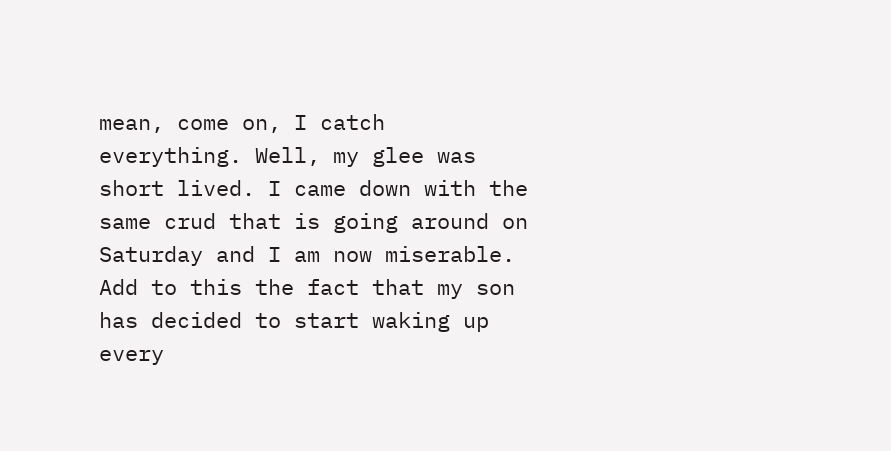mean, come on, I catch everything. Well, my glee was short lived. I came down with the same crud that is going around on Saturday and I am now miserable. Add to this the fact that my son has decided to start waking up every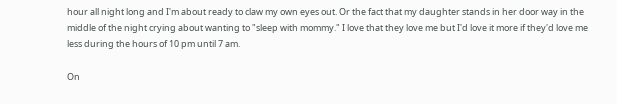hour all night long and I'm about ready to claw my own eyes out. Or the fact that my daughter stands in her door way in the middle of the night crying about wanting to "sleep with mommy." I love that they love me but I'd love it more if they'd love me less during the hours of 10 pm until 7 am.

On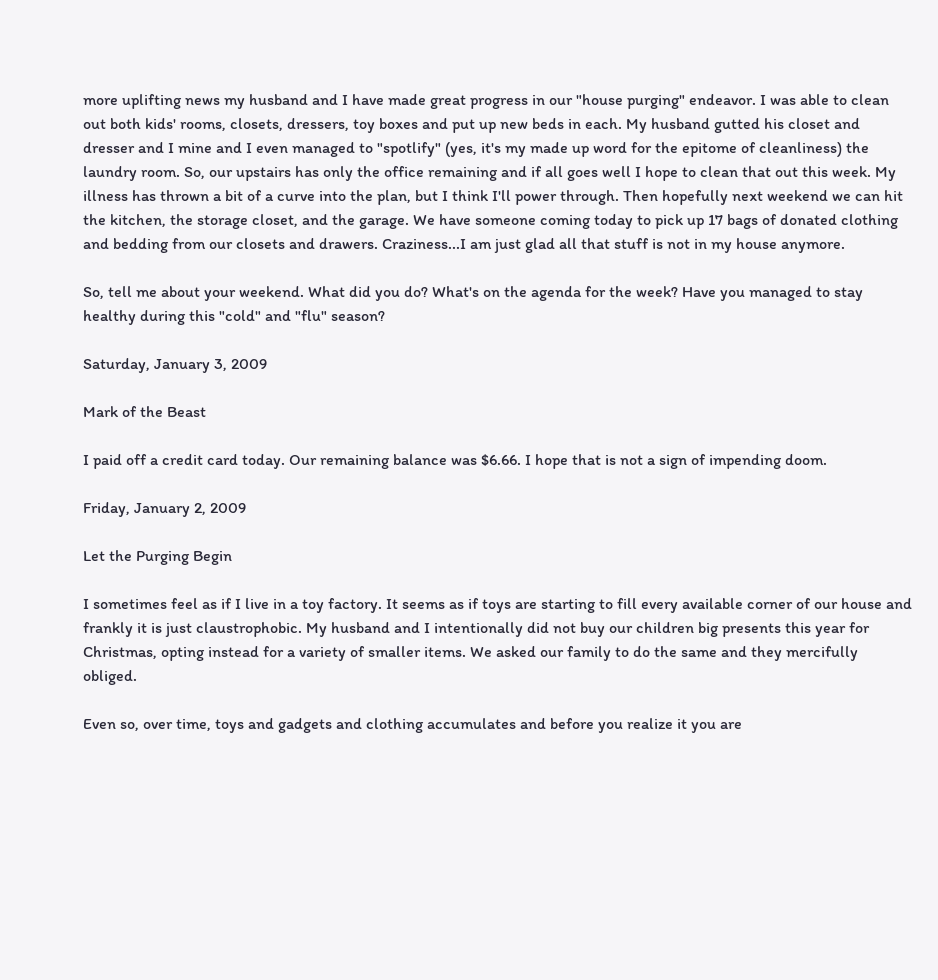more uplifting news my husband and I have made great progress in our "house purging" endeavor. I was able to clean out both kids' rooms, closets, dressers, toy boxes and put up new beds in each. My husband gutted his closet and dresser and I mine and I even managed to "spotlify" (yes, it's my made up word for the epitome of cleanliness) the laundry room. So, our upstairs has only the office remaining and if all goes well I hope to clean that out this week. My illness has thrown a bit of a curve into the plan, but I think I'll power through. Then hopefully next weekend we can hit the kitchen, the storage closet, and the garage. We have someone coming today to pick up 17 bags of donated clothing and bedding from our closets and drawers. Craziness...I am just glad all that stuff is not in my house anymore.

So, tell me about your weekend. What did you do? What's on the agenda for the week? Have you managed to stay healthy during this "cold" and "flu" season?

Saturday, January 3, 2009

Mark of the Beast

I paid off a credit card today. Our remaining balance was $6.66. I hope that is not a sign of impending doom.

Friday, January 2, 2009

Let the Purging Begin

I sometimes feel as if I live in a toy factory. It seems as if toys are starting to fill every available corner of our house and frankly it is just claustrophobic. My husband and I intentionally did not buy our children big presents this year for Christmas, opting instead for a variety of smaller items. We asked our family to do the same and they mercifully obliged.

Even so, over time, toys and gadgets and clothing accumulates and before you realize it you are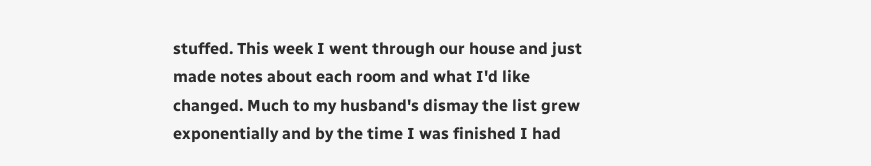stuffed. This week I went through our house and just made notes about each room and what I'd like changed. Much to my husband's dismay the list grew exponentially and by the time I was finished I had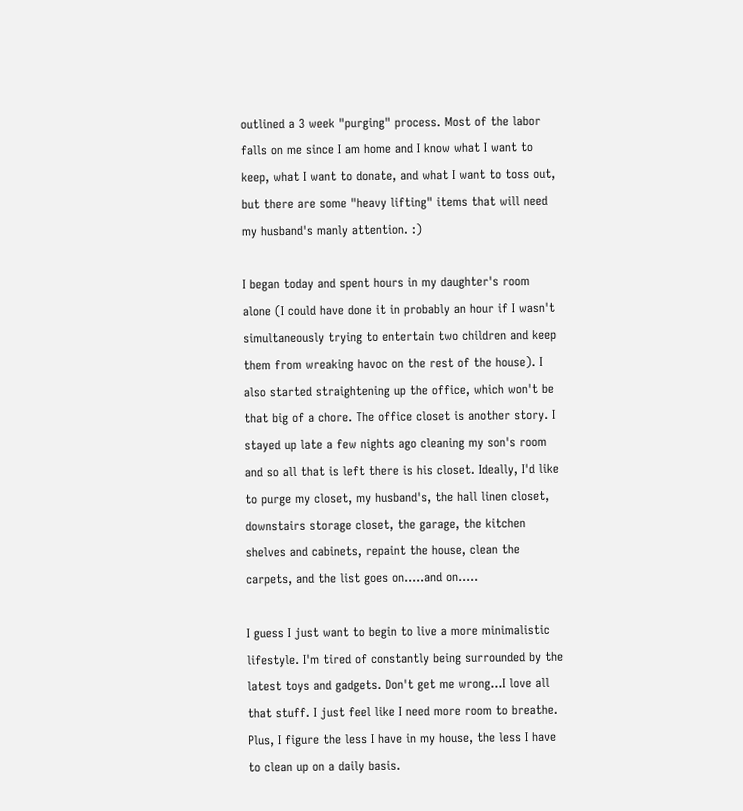outlined a 3 week "purging" process. Most of the labor falls on me since I am home and I know what I want to keep, what I want to donate, and what I want to toss out, but there are some "heavy lifting" items that will need my husband's manly attention. :)

I began today and spent hours in my daughter's room alone (I could have done it in probably an hour if I wasn't simultaneously trying to entertain two children and keep them from wreaking havoc on the rest of the house). I also started straightening up the office, which won't be that big of a chore. The office closet is another story. I stayed up late a few nights ago cleaning my son's room and so all that is left there is his closet. Ideally, I'd like to purge my closet, my husband's, the hall linen closet, downstairs storage closet, the garage, the kitchen shelves and cabinets, repaint the house, clean the carpets, and the list goes on.....and on.....

I guess I just want to begin to live a more minimalistic lifestyle. I'm tired of constantly being surrounded by the latest toys and gadgets. Don't get me wrong...I love all that stuff. I just feel like I need more room to breathe. Plus, I figure the less I have in my house, the less I have to clean up on a daily basis.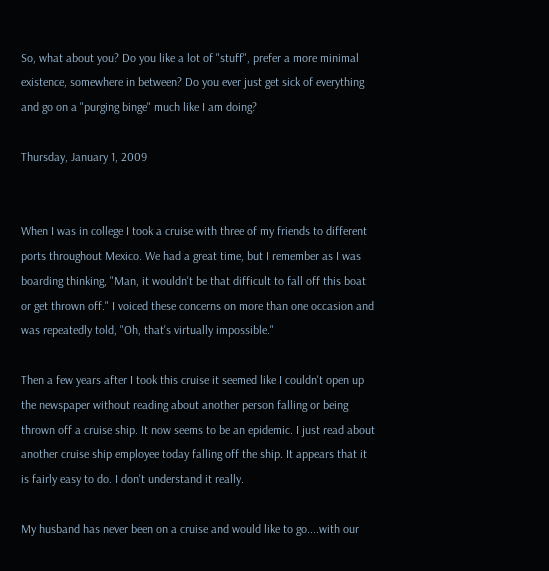So, what about you? Do you like a lot of "stuff", prefer a more minimal existence, somewhere in between? Do you ever just get sick of everything and go on a "purging binge" much like I am doing?

Thursday, January 1, 2009


When I was in college I took a cruise with three of my friends to different ports throughout Mexico. We had a great time, but I remember as I was boarding thinking, "Man, it wouldn't be that difficult to fall off this boat or get thrown off." I voiced these concerns on more than one occasion and was repeatedly told, "Oh, that's virtually impossible."

Then a few years after I took this cruise it seemed like I couldn't open up the newspaper without reading about another person falling or being thrown off a cruise ship. It now seems to be an epidemic. I just read about another cruise ship employee today falling off the ship. It appears that it is fairly easy to do. I don't understand it really.

My husband has never been on a cruise and would like to go....with our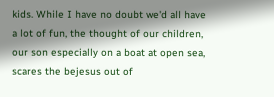kids. While I have no doubt we'd all have a lot of fun, the thought of our children, our son especially on a boat at open sea, scares the bejesus out of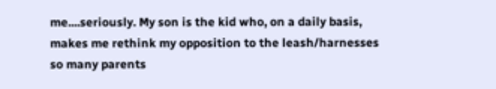me....seriously. My son is the kid who, on a daily basis, makes me rethink my opposition to the leash/harnesses so many parents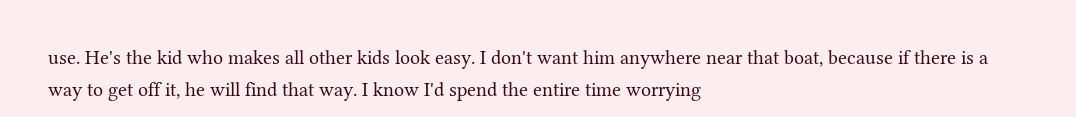use. He's the kid who makes all other kids look easy. I don't want him anywhere near that boat, because if there is a way to get off it, he will find that way. I know I'd spend the entire time worrying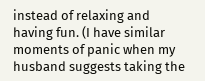instead of relaxing and having fun. (I have similar moments of panic when my husband suggests taking the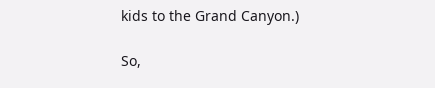kids to the Grand Canyon.)

So,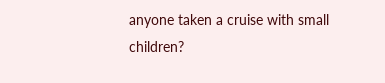anyone taken a cruise with small children?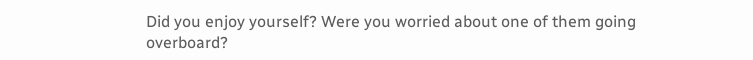Did you enjoy yourself? Were you worried about one of them going overboard?